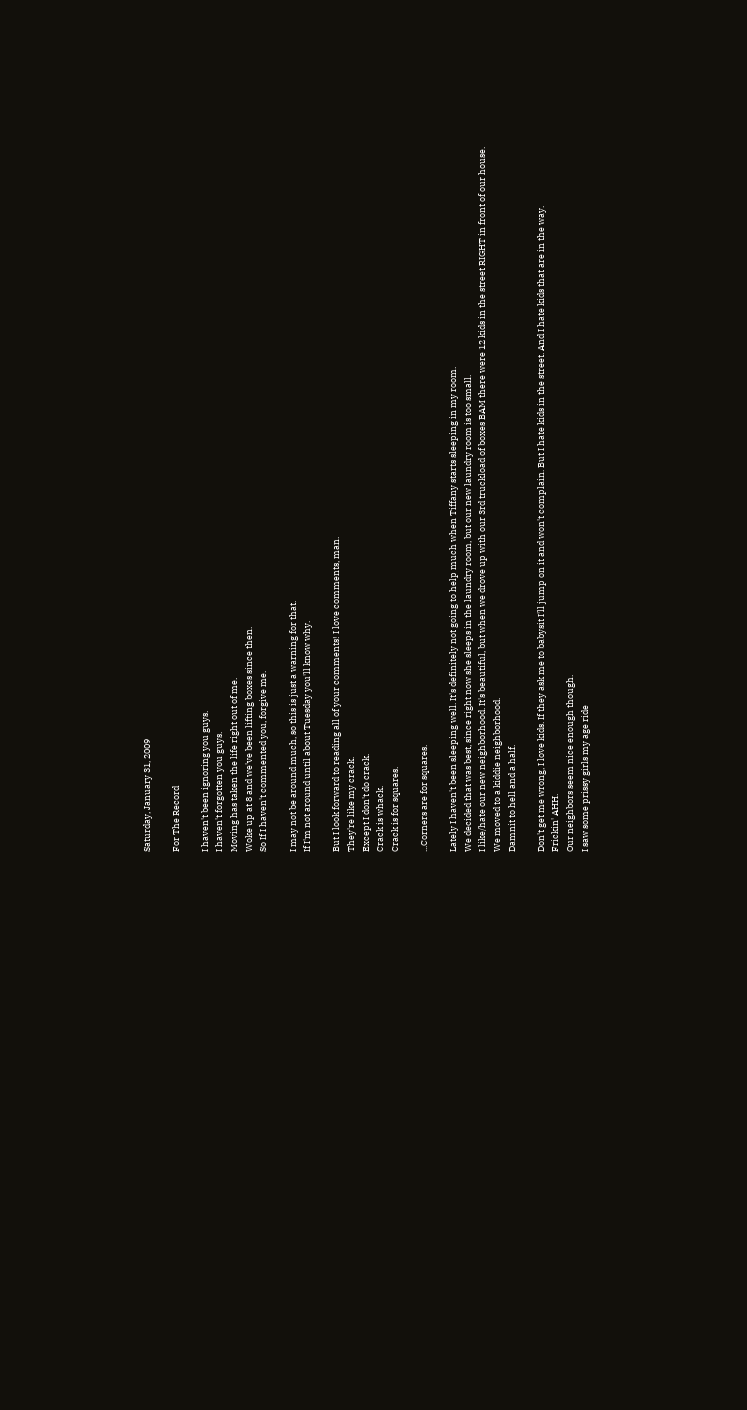Saturday, January 31, 2009

For The Record

I haven't been ignoring you guys.
I haven't forgotten you guys.
Moving has taken the life right out of me.
Woke up at 8 and we've been lifting boxes since then.
So If I haven't commented you, forgive me.

I may not be around much, so this is just a warning for that.
If I'm not around until about Tuesday you'll know why.

But I look forward to reading all of your comments! I love comments, man.
They're like my crack.
Except I don't do crack.
Crack is whack.
Crack is for squares.

...Corners are for squares.

Lately I haven't been sleeping well. It's definitely not going to help much when Tiffany starts sleeping in my room.
We decided that was best, since right now she sleeps in the laundry room, but our new laundry room is too small.
I like/hate our new neighborhood. It's beautiful, but when we drove up with our 3rd truckload of boxes BAM there were 12 kids in the street RIGHT in front of our house.
We moved to a kiddie neighborhood.
Damnit to hell and a half.

Don't get me wrong, I love kids. If they ask me to babysit I'll jump on it and won't complain. But I hate kids in the street. And I hate kids that are in the way.
Frickin' AHH.
Our neighbors seem nice enough though.
I saw some prissy girls my age ride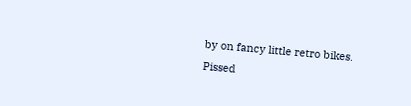by on fancy little retro bikes.
Pissed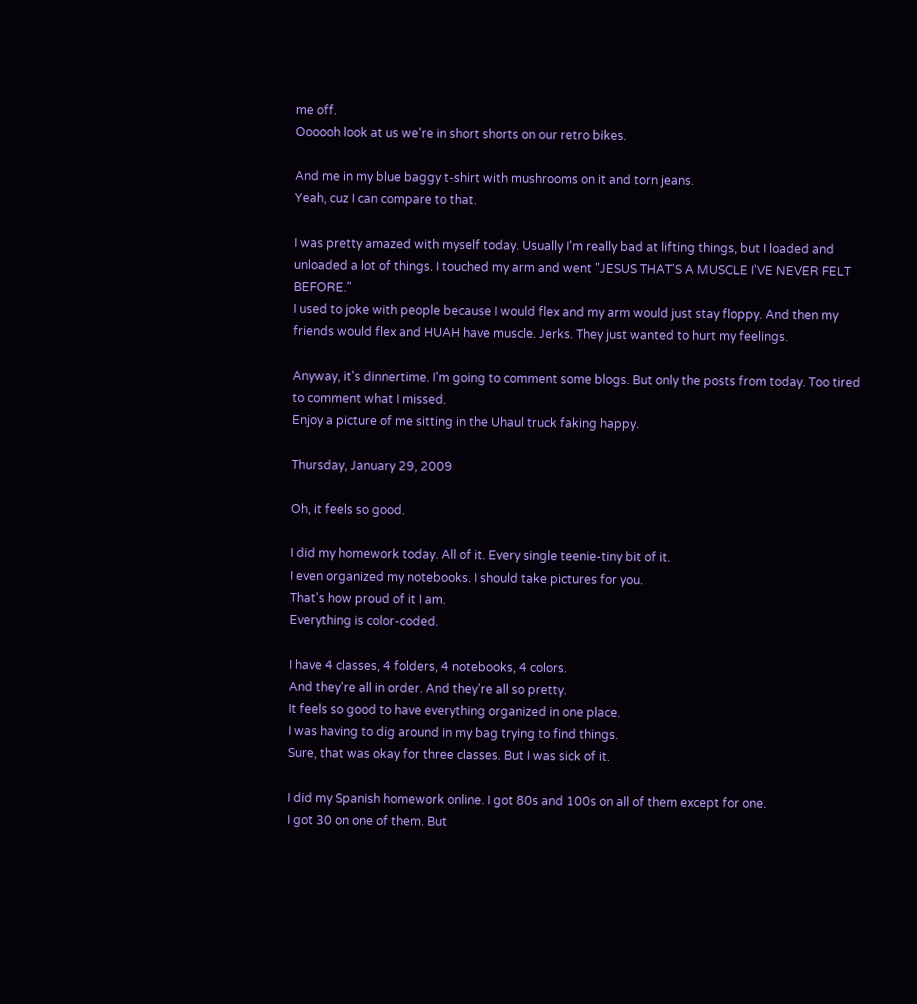me off.
Oooooh look at us we're in short shorts on our retro bikes.

And me in my blue baggy t-shirt with mushrooms on it and torn jeans.
Yeah, cuz I can compare to that.

I was pretty amazed with myself today. Usually I'm really bad at lifting things, but I loaded and unloaded a lot of things. I touched my arm and went "JESUS THAT'S A MUSCLE I'VE NEVER FELT BEFORE."
I used to joke with people because I would flex and my arm would just stay floppy. And then my friends would flex and HUAH have muscle. Jerks. They just wanted to hurt my feelings.

Anyway, it's dinnertime. I'm going to comment some blogs. But only the posts from today. Too tired to comment what I missed.
Enjoy a picture of me sitting in the Uhaul truck faking happy.

Thursday, January 29, 2009

Oh, it feels so good.

I did my homework today. All of it. Every single teenie-tiny bit of it.
I even organized my notebooks. I should take pictures for you.
That's how proud of it I am.
Everything is color-coded.

I have 4 classes, 4 folders, 4 notebooks, 4 colors.
And they're all in order. And they're all so pretty.
It feels so good to have everything organized in one place.
I was having to dig around in my bag trying to find things.
Sure, that was okay for three classes. But I was sick of it.

I did my Spanish homework online. I got 80s and 100s on all of them except for one.
I got 30 on one of them. But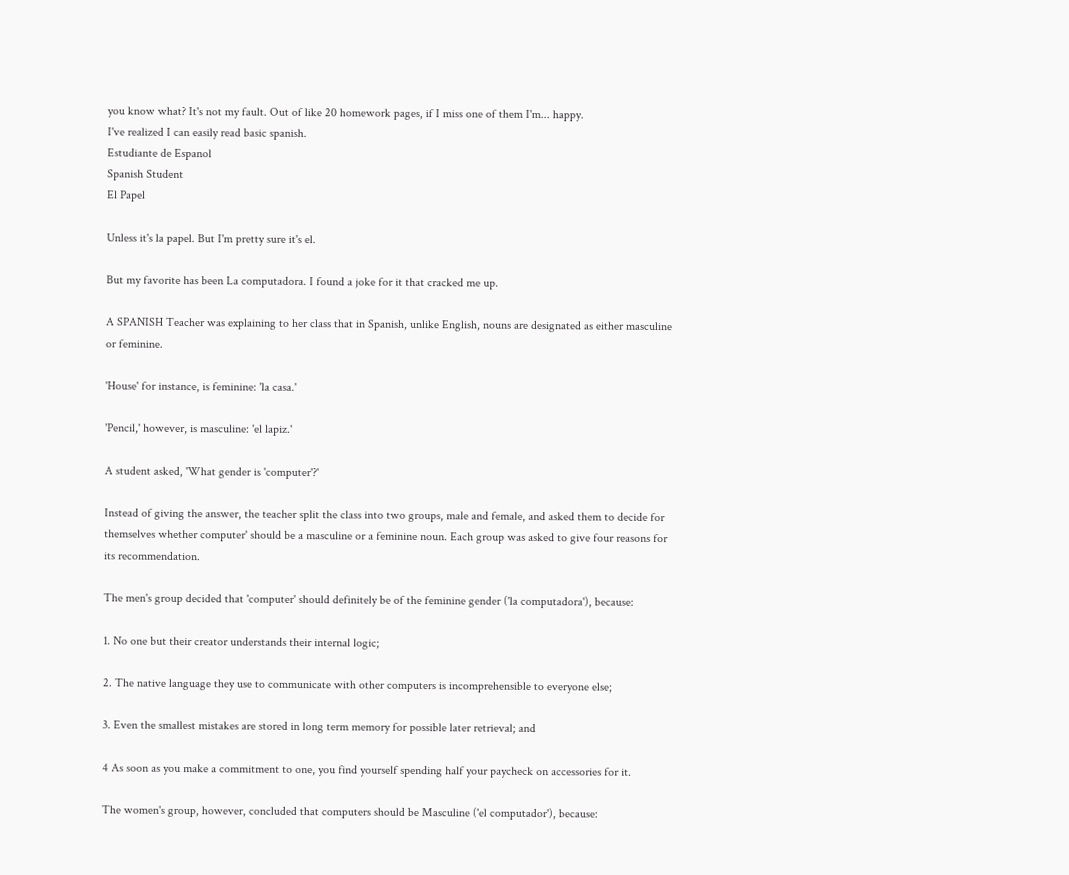you know what? It's not my fault. Out of like 20 homework pages, if I miss one of them I'm... happy.
I've realized I can easily read basic spanish.
Estudiante de Espanol
Spanish Student
El Papel

Unless it's la papel. But I'm pretty sure it's el.

But my favorite has been La computadora. I found a joke for it that cracked me up.

A SPANISH Teacher was explaining to her class that in Spanish, unlike English, nouns are designated as either masculine or feminine.

'House' for instance, is feminine: 'la casa.'

'Pencil,' however, is masculine: 'el lapiz.'

A student asked, 'What gender is 'computer'?'

Instead of giving the answer, the teacher split the class into two groups, male and female, and asked them to decide for themselves whether computer' should be a masculine or a feminine noun. Each group was asked to give four reasons for its recommendation.

The men's group decided that 'computer' should definitely be of the feminine gender ('la computadora'), because:

1. No one but their creator understands their internal logic;

2. The native language they use to communicate with other computers is incomprehensible to everyone else;

3. Even the smallest mistakes are stored in long term memory for possible later retrieval; and

4 As soon as you make a commitment to one, you find yourself spending half your paycheck on accessories for it.

The women's group, however, concluded that computers should be Masculine ('el computador'), because: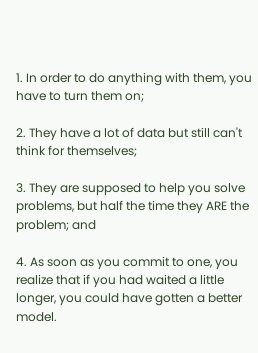1. In order to do anything with them, you have to turn them on;

2. They have a lot of data but still can't think for themselves;

3. They are supposed to help you solve problems, but half the time they ARE the problem; and

4. As soon as you commit to one, you realize that if you had waited a little longer, you could have gotten a better model.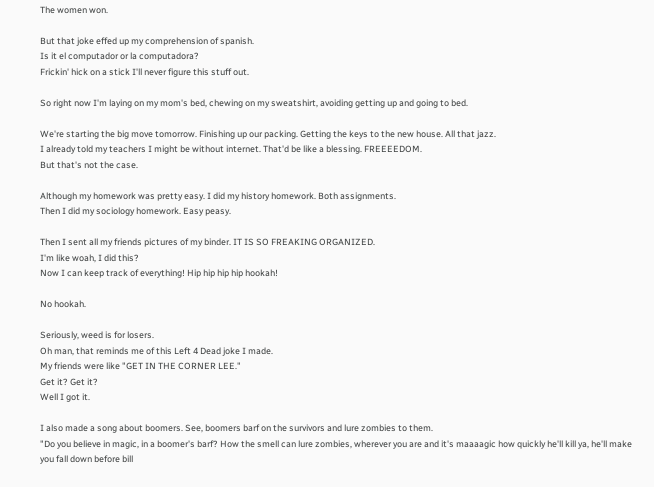The women won.

But that joke effed up my comprehension of spanish.
Is it el computador or la computadora?
Frickin' hick on a stick I'll never figure this stuff out.

So right now I'm laying on my mom's bed, chewing on my sweatshirt, avoiding getting up and going to bed.

We're starting the big move tomorrow. Finishing up our packing. Getting the keys to the new house. All that jazz.
I already told my teachers I might be without internet. That'd be like a blessing. FREEEEDOM.
But that's not the case.

Although my homework was pretty easy. I did my history homework. Both assignments.
Then I did my sociology homework. Easy peasy.

Then I sent all my friends pictures of my binder. IT IS SO FREAKING ORGANIZED.
I'm like woah, I did this?
Now I can keep track of everything! Hip hip hip hip hookah!

No hookah.

Seriously, weed is for losers.
Oh man, that reminds me of this Left 4 Dead joke I made.
My friends were like "GET IN THE CORNER LEE."
Get it? Get it?
Well I got it.

I also made a song about boomers. See, boomers barf on the survivors and lure zombies to them.
"Do you believe in magic, in a boomer's barf? How the smell can lure zombies, wherever you are and it's maaaagic how quickly he'll kill ya, he'll make you fall down before bill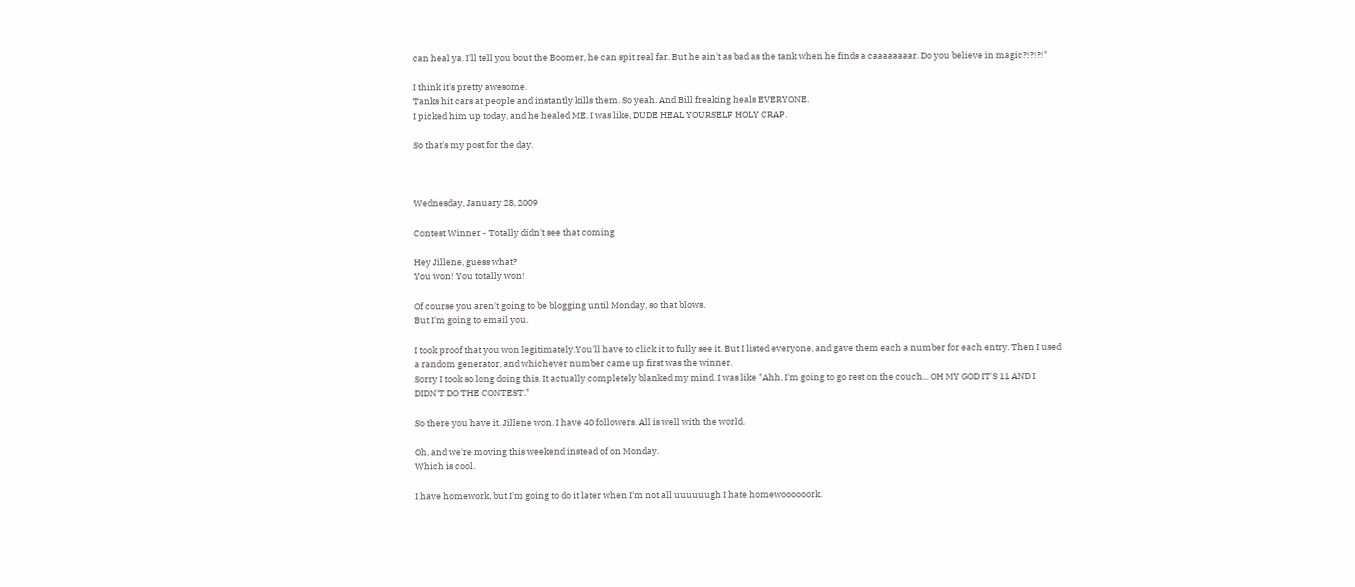can heal ya. I'll tell you bout the Boomer, he can spit real far. But he ain't as bad as the tank when he finds a caaaaaaaar. Do you believe in magic?!?!?!"

I think it's pretty awesome.
Tanks hit cars at people and instantly kills them. So yeah. And Bill freaking heals EVERYONE.
I picked him up today, and he healed ME. I was like, DUDE HEAL YOURSELF HOLY CRAP.

So that's my post for the day.



Wednesday, January 28, 2009

Contest Winner - Totally didn't see that coming

Hey Jillene, guess what?
You won! You totally won!

Of course you aren't going to be blogging until Monday, so that blows.
But I'm going to email you.

I took proof that you won legitimately.You'll have to click it to fully see it. But I listed everyone, and gave them each a number for each entry. Then I used a random generator, and whichever number came up first was the winner.
Sorry I took so long doing this. It actually completely blanked my mind. I was like "Ahh, I'm going to go rest on the couch... OH MY GOD IT'S 11 AND I DIDN'T DO THE CONTEST."

So there you have it. Jillene won. I have 40 followers. All is well with the world.

Oh, and we're moving this weekend instead of on Monday.
Which is cool.

I have homework, but I'm going to do it later when I'm not all uuuuuugh I hate homewoooooork.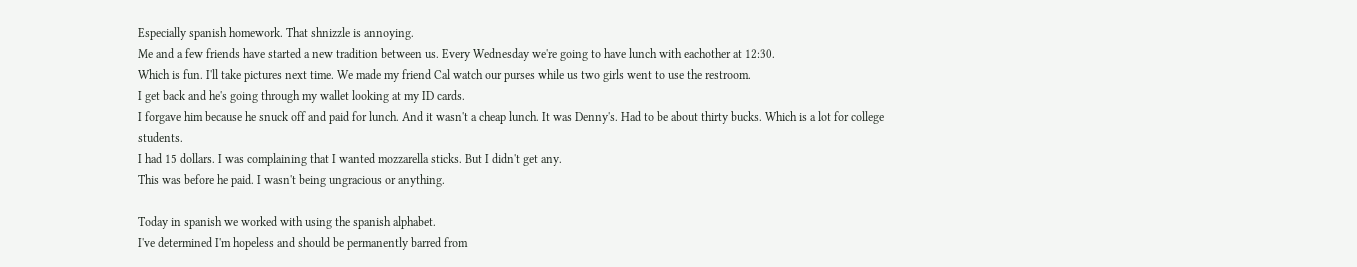Especially spanish homework. That shnizzle is annoying.
Me and a few friends have started a new tradition between us. Every Wednesday we're going to have lunch with eachother at 12:30.
Which is fun. I'll take pictures next time. We made my friend Cal watch our purses while us two girls went to use the restroom.
I get back and he's going through my wallet looking at my ID cards.
I forgave him because he snuck off and paid for lunch. And it wasn't a cheap lunch. It was Denny's. Had to be about thirty bucks. Which is a lot for college students.
I had 15 dollars. I was complaining that I wanted mozzarella sticks. But I didn't get any.
This was before he paid. I wasn't being ungracious or anything.

Today in spanish we worked with using the spanish alphabet.
I've determined I'm hopeless and should be permanently barred from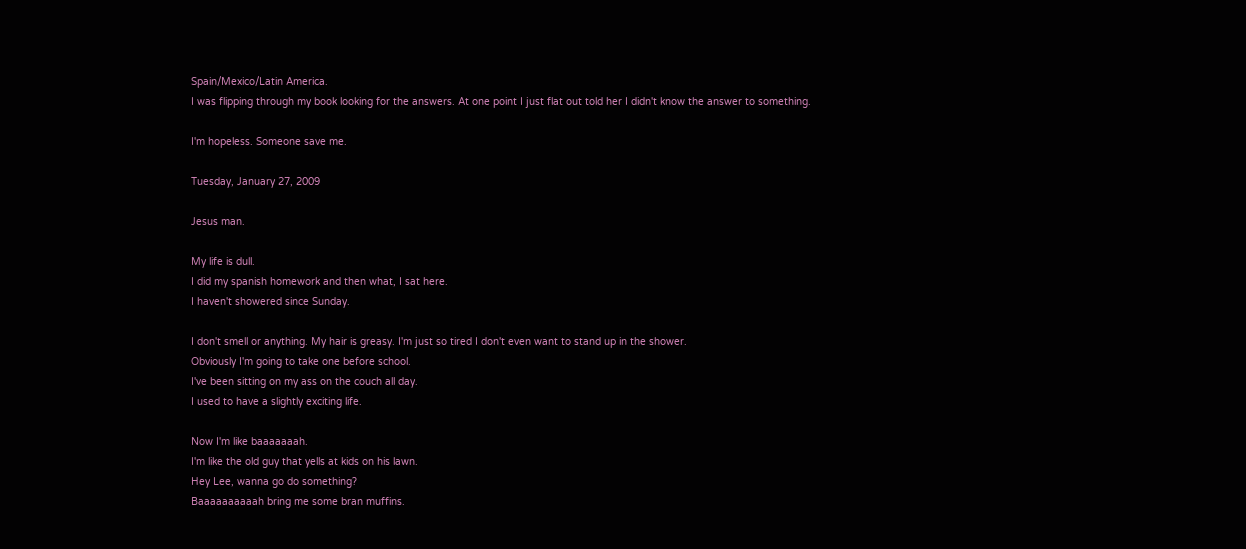Spain/Mexico/Latin America.
I was flipping through my book looking for the answers. At one point I just flat out told her I didn't know the answer to something.

I'm hopeless. Someone save me.

Tuesday, January 27, 2009

Jesus man.

My life is dull.
I did my spanish homework and then what, I sat here.
I haven't showered since Sunday.

I don't smell or anything. My hair is greasy. I'm just so tired I don't even want to stand up in the shower.
Obviously I'm going to take one before school.
I've been sitting on my ass on the couch all day.
I used to have a slightly exciting life.

Now I'm like baaaaaaah.
I'm like the old guy that yells at kids on his lawn.
Hey Lee, wanna go do something?
Baaaaaaaaaah bring me some bran muffins.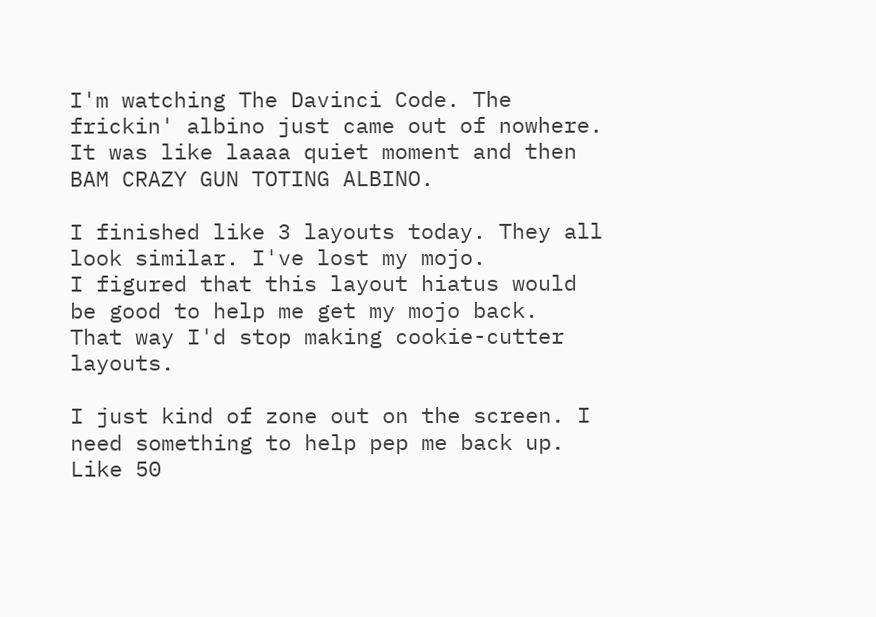I'm watching The Davinci Code. The frickin' albino just came out of nowhere.
It was like laaaa quiet moment and then BAM CRAZY GUN TOTING ALBINO.

I finished like 3 layouts today. They all look similar. I've lost my mojo.
I figured that this layout hiatus would be good to help me get my mojo back.
That way I'd stop making cookie-cutter layouts.

I just kind of zone out on the screen. I need something to help pep me back up. Like 50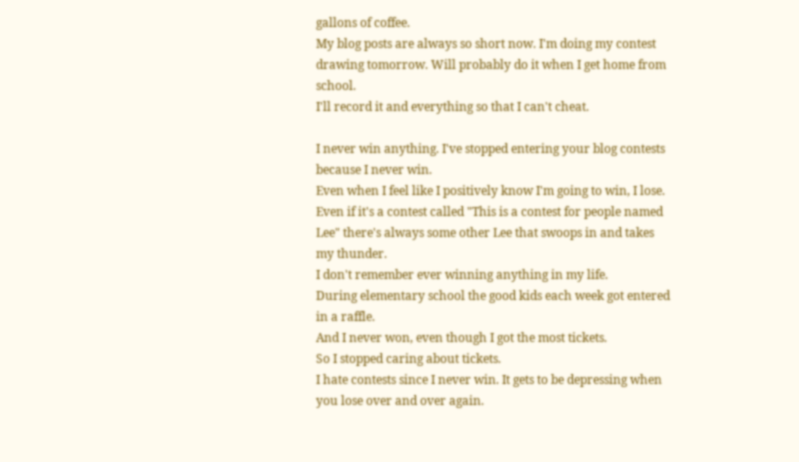gallons of coffee.
My blog posts are always so short now. I'm doing my contest drawing tomorrow. Will probably do it when I get home from school.
I'll record it and everything so that I can't cheat.

I never win anything. I've stopped entering your blog contests because I never win.
Even when I feel like I positively know I'm going to win, I lose.
Even if it's a contest called "This is a contest for people named Lee" there's always some other Lee that swoops in and takes my thunder.
I don't remember ever winning anything in my life.
During elementary school the good kids each week got entered in a raffle.
And I never won, even though I got the most tickets.
So I stopped caring about tickets.
I hate contests since I never win. It gets to be depressing when you lose over and over again.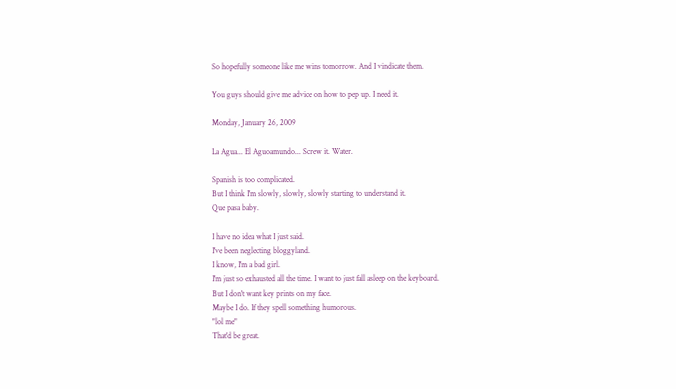So hopefully someone like me wins tomorrow. And I vindicate them.

You guys should give me advice on how to pep up. I need it.

Monday, January 26, 2009

La Agua... El Aguoamundo... Screw it. Water.

Spanish is too complicated.
But I think I'm slowly, slowly, slowly starting to understand it.
Que pasa baby.

I have no idea what I just said.
I've been neglecting bloggyland.
I know, I'm a bad girl.
I'm just so exhausted all the time. I want to just fall asleep on the keyboard.
But I don't want key prints on my face.
Maybe I do. If they spell something humorous.
"lol me"
That'd be great.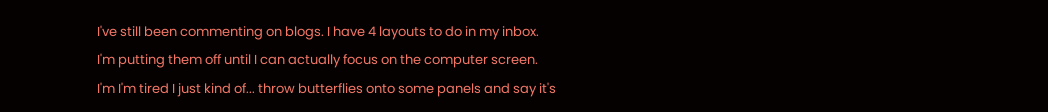I've still been commenting on blogs. I have 4 layouts to do in my inbox.
I'm putting them off until I can actually focus on the computer screen.
I'm I'm tired I just kind of... throw butterflies onto some panels and say it's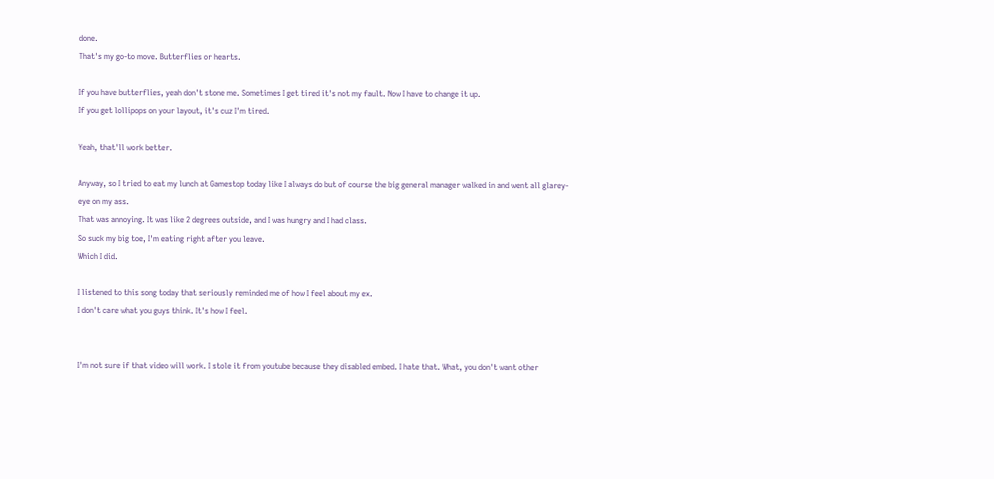done.
That's my go-to move. Butterflies or hearts.

If you have butterflies, yeah don't stone me. Sometimes I get tired it's not my fault. Now I have to change it up.
If you get lollipops on your layout, it's cuz I'm tired.

Yeah, that'll work better.

Anyway, so I tried to eat my lunch at Gamestop today like I always do but of course the big general manager walked in and went all glarey-eye on my ass.
That was annoying. It was like 2 degrees outside, and I was hungry and I had class.
So suck my big toe, I'm eating right after you leave.
Which I did.

I listened to this song today that seriously reminded me of how I feel about my ex.
I don't care what you guys think. It's how I feel.


I'm not sure if that video will work. I stole it from youtube because they disabled embed. I hate that. What, you don't want other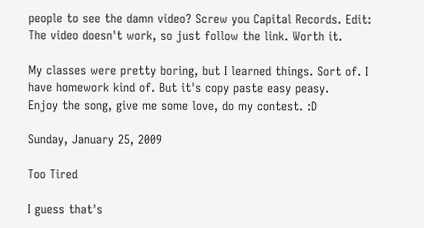people to see the damn video? Screw you Capital Records. Edit: The video doesn't work, so just follow the link. Worth it.

My classes were pretty boring, but I learned things. Sort of. I have homework kind of. But it's copy paste easy peasy.
Enjoy the song, give me some love, do my contest. :D

Sunday, January 25, 2009

Too Tired

I guess that's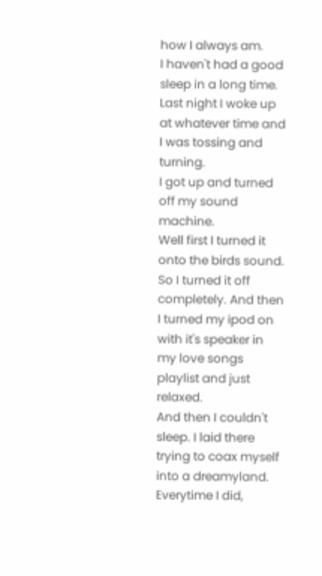how I always am.
I haven't had a good sleep in a long time.
Last night I woke up at whatever time and I was tossing and turning.
I got up and turned off my sound machine.
Well first I turned it onto the birds sound.
So I turned it off completely. And then I turned my ipod on with it's speaker in my love songs playlist and just relaxed.
And then I couldn't sleep. I laid there trying to coax myself into a dreamyland.
Everytime I did,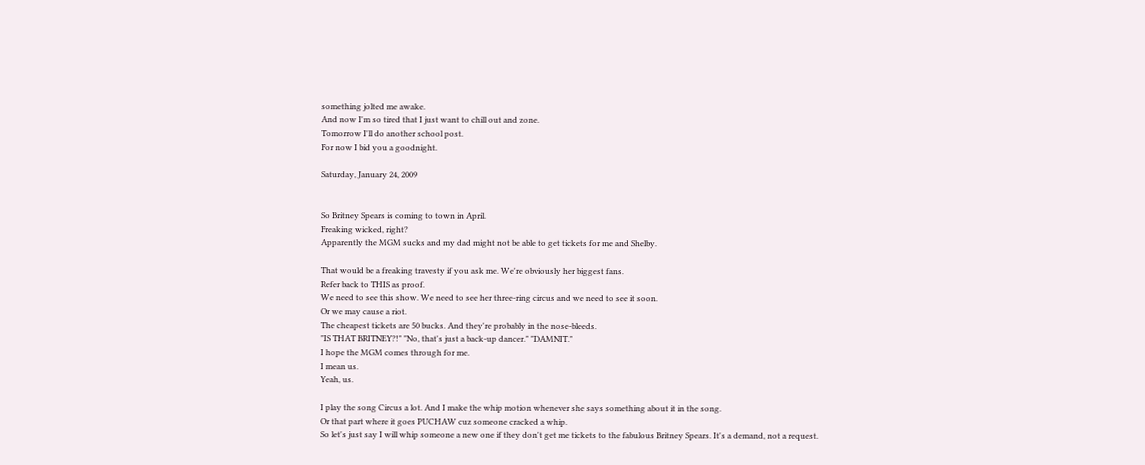something jolted me awake.
And now I'm so tired that I just want to chill out and zone.
Tomorrow I'll do another school post.
For now I bid you a goodnight.

Saturday, January 24, 2009


So Britney Spears is coming to town in April.
Freaking wicked, right?
Apparently the MGM sucks and my dad might not be able to get tickets for me and Shelby.

That would be a freaking travesty if you ask me. We're obviously her biggest fans.
Refer back to THIS as proof.
We need to see this show. We need to see her three-ring circus and we need to see it soon.
Or we may cause a riot.
The cheapest tickets are 50 bucks. And they're probably in the nose-bleeds.
"IS THAT BRITNEY?!" "No, that's just a back-up dancer." "DAMNIT."
I hope the MGM comes through for me.
I mean us.
Yeah, us.

I play the song Circus a lot. And I make the whip motion whenever she says something about it in the song.
Or that part where it goes PUCHAW cuz someone cracked a whip.
So let's just say I will whip someone a new one if they don't get me tickets to the fabulous Britney Spears. It's a demand, not a request.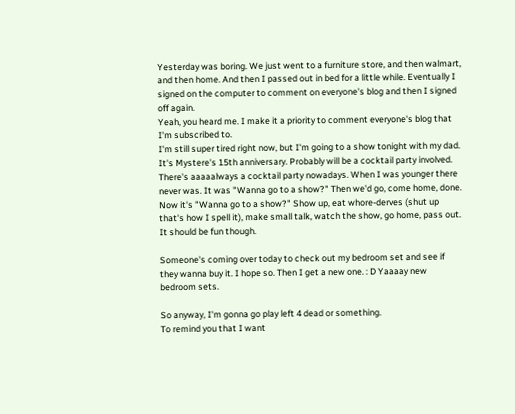Yesterday was boring. We just went to a furniture store, and then walmart, and then home. And then I passed out in bed for a little while. Eventually I signed on the computer to comment on everyone's blog and then I signed off again.
Yeah, you heard me. I make it a priority to comment everyone's blog that I'm subscribed to.
I'm still super tired right now, but I'm going to a show tonight with my dad.
It's Mystere's 15th anniversary. Probably will be a cocktail party involved. There's aaaaalways a cocktail party nowadays. When I was younger there never was. It was "Wanna go to a show?" Then we'd go, come home, done.
Now it's "Wanna go to a show?" Show up, eat whore-derves (shut up that's how I spell it), make small talk, watch the show, go home, pass out.
It should be fun though.

Someone's coming over today to check out my bedroom set and see if they wanna buy it. I hope so. Then I get a new one. : D Yaaaay new bedroom sets.

So anyway, I'm gonna go play left 4 dead or something.
To remind you that I want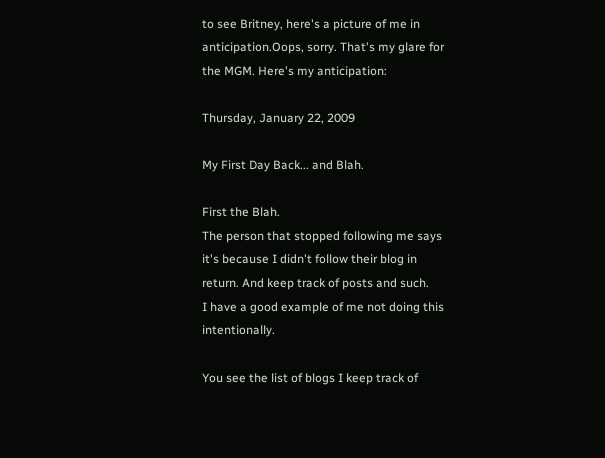to see Britney, here's a picture of me in anticipation.Oops, sorry. That's my glare for the MGM. Here's my anticipation:

Thursday, January 22, 2009

My First Day Back... and Blah.

First the Blah.
The person that stopped following me says it's because I didn't follow their blog in return. And keep track of posts and such.
I have a good example of me not doing this intentionally.

You see the list of blogs I keep track of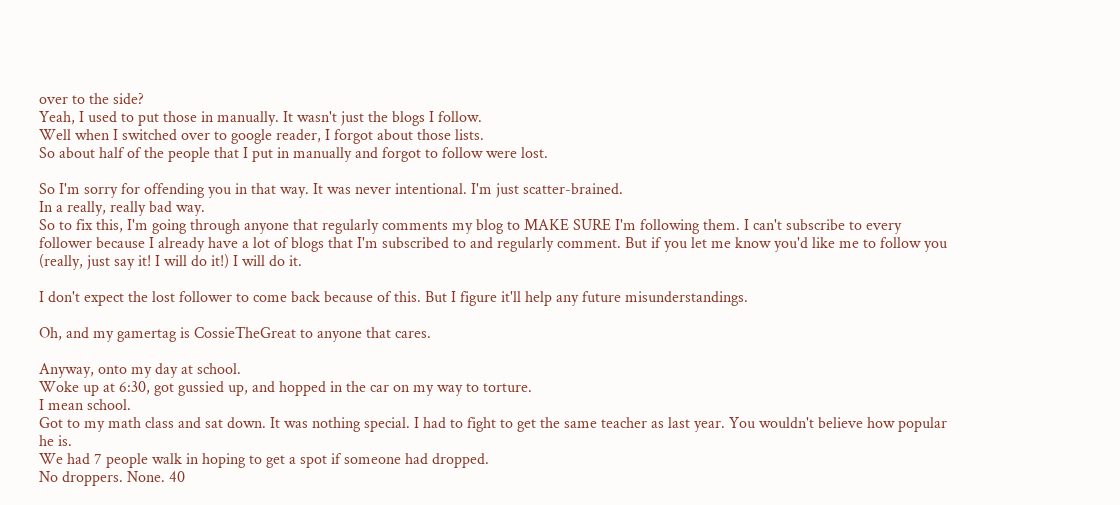over to the side?
Yeah, I used to put those in manually. It wasn't just the blogs I follow.
Well when I switched over to google reader, I forgot about those lists.
So about half of the people that I put in manually and forgot to follow were lost.

So I'm sorry for offending you in that way. It was never intentional. I'm just scatter-brained.
In a really, really bad way.
So to fix this, I'm going through anyone that regularly comments my blog to MAKE SURE I'm following them. I can't subscribe to every follower because I already have a lot of blogs that I'm subscribed to and regularly comment. But if you let me know you'd like me to follow you (really, just say it! I will do it!) I will do it.

I don't expect the lost follower to come back because of this. But I figure it'll help any future misunderstandings.

Oh, and my gamertag is CossieTheGreat to anyone that cares.

Anyway, onto my day at school.
Woke up at 6:30, got gussied up, and hopped in the car on my way to torture.
I mean school.
Got to my math class and sat down. It was nothing special. I had to fight to get the same teacher as last year. You wouldn't believe how popular he is.
We had 7 people walk in hoping to get a spot if someone had dropped.
No droppers. None. 40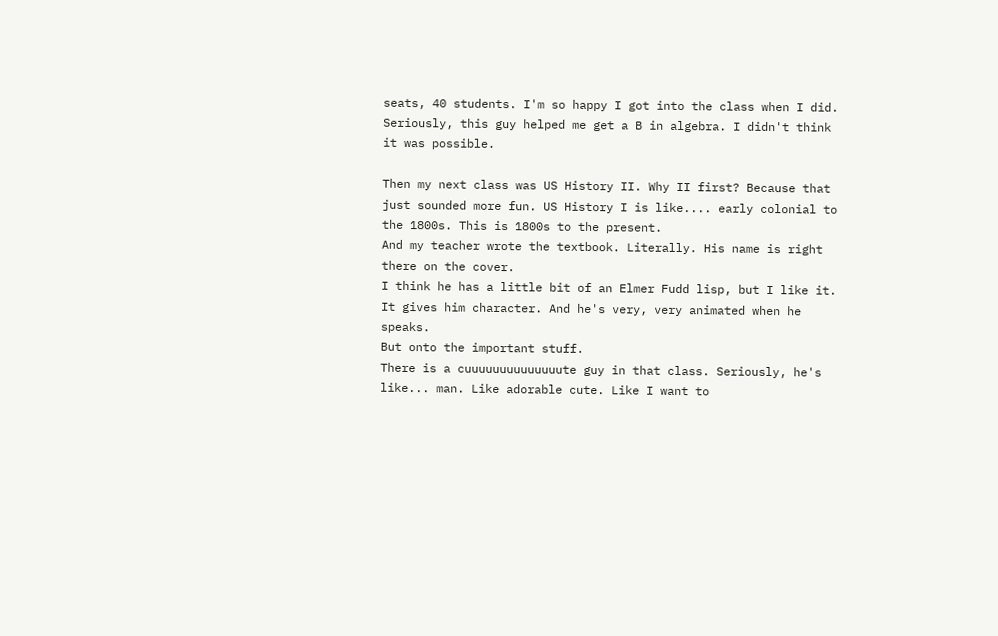seats, 40 students. I'm so happy I got into the class when I did.
Seriously, this guy helped me get a B in algebra. I didn't think it was possible.

Then my next class was US History II. Why II first? Because that just sounded more fun. US History I is like.... early colonial to the 1800s. This is 1800s to the present.
And my teacher wrote the textbook. Literally. His name is right there on the cover.
I think he has a little bit of an Elmer Fudd lisp, but I like it. It gives him character. And he's very, very animated when he speaks.
But onto the important stuff.
There is a cuuuuuuuuuuuuuute guy in that class. Seriously, he's like... man. Like adorable cute. Like I want to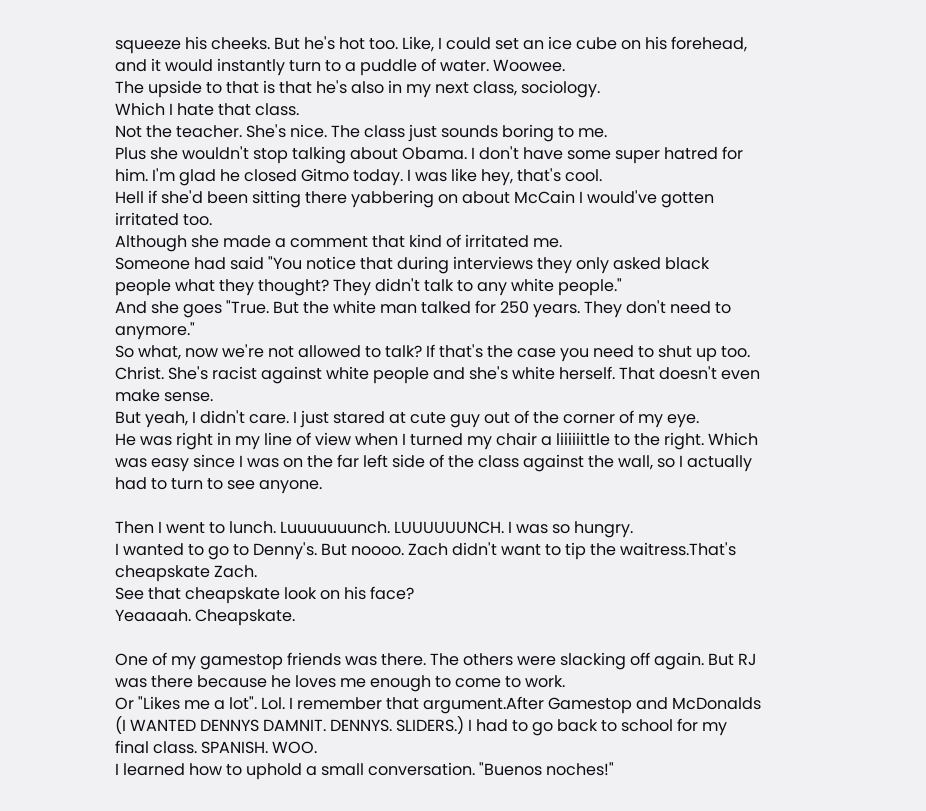squeeze his cheeks. But he's hot too. Like, I could set an ice cube on his forehead, and it would instantly turn to a puddle of water. Woowee.
The upside to that is that he's also in my next class, sociology.
Which I hate that class.
Not the teacher. She's nice. The class just sounds boring to me.
Plus she wouldn't stop talking about Obama. I don't have some super hatred for him. I'm glad he closed Gitmo today. I was like hey, that's cool.
Hell if she'd been sitting there yabbering on about McCain I would've gotten irritated too.
Although she made a comment that kind of irritated me.
Someone had said "You notice that during interviews they only asked black people what they thought? They didn't talk to any white people."
And she goes "True. But the white man talked for 250 years. They don't need to anymore."
So what, now we're not allowed to talk? If that's the case you need to shut up too.
Christ. She's racist against white people and she's white herself. That doesn't even make sense.
But yeah, I didn't care. I just stared at cute guy out of the corner of my eye.
He was right in my line of view when I turned my chair a liiiiiittle to the right. Which was easy since I was on the far left side of the class against the wall, so I actually had to turn to see anyone.

Then I went to lunch. Luuuuuuunch. LUUUUUUNCH. I was so hungry.
I wanted to go to Denny's. But noooo. Zach didn't want to tip the waitress.That's cheapskate Zach.
See that cheapskate look on his face?
Yeaaaah. Cheapskate.

One of my gamestop friends was there. The others were slacking off again. But RJ was there because he loves me enough to come to work.
Or "Likes me a lot". Lol. I remember that argument.After Gamestop and McDonalds (I WANTED DENNYS DAMNIT. DENNYS. SLIDERS.) I had to go back to school for my final class. SPANISH. WOO.
I learned how to uphold a small conversation. "Buenos noches!"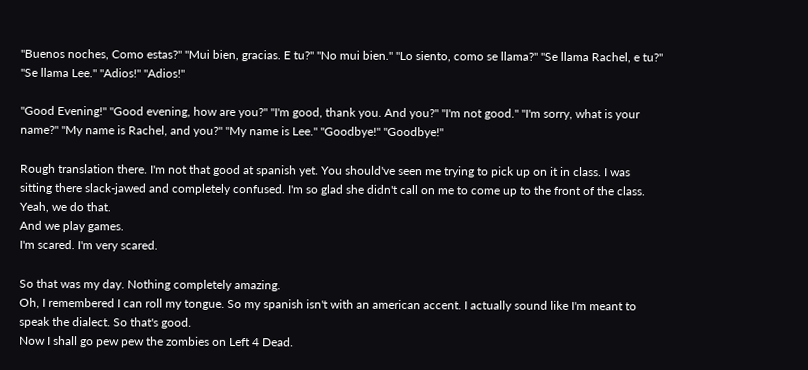"Buenos noches, Como estas?" "Mui bien, gracias. E tu?" "No mui bien." "Lo siento, como se llama?" "Se llama Rachel, e tu?" "Se llama Lee." "Adios!" "Adios!"

"Good Evening!" "Good evening, how are you?" "I'm good, thank you. And you?" "I'm not good." "I'm sorry, what is your name?" "My name is Rachel, and you?" "My name is Lee." "Goodbye!" "Goodbye!"

Rough translation there. I'm not that good at spanish yet. You should've seen me trying to pick up on it in class. I was sitting there slack-jawed and completely confused. I'm so glad she didn't call on me to come up to the front of the class.
Yeah, we do that.
And we play games.
I'm scared. I'm very scared.

So that was my day. Nothing completely amazing.
Oh, I remembered I can roll my tongue. So my spanish isn't with an american accent. I actually sound like I'm meant to speak the dialect. So that's good.
Now I shall go pew pew the zombies on Left 4 Dead.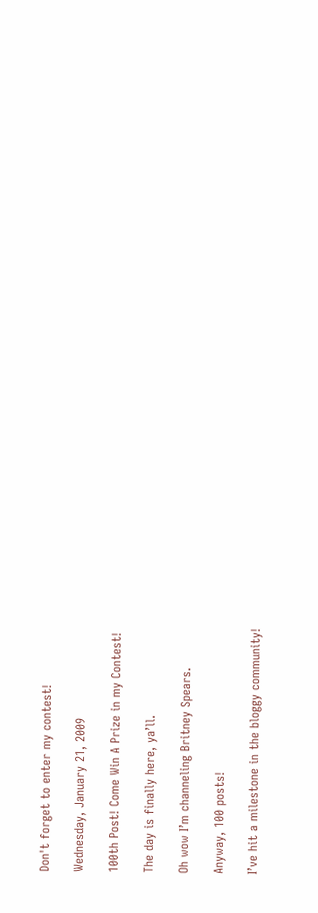Don't forget to enter my contest!

Wednesday, January 21, 2009

100th Post! Come Win A Prize in my Contest!

The day is finally here, ya’ll.

Oh wow I’m channeling Britney Spears.

Anyway, 100 posts!

I’ve hit a milestone in the bloggy community!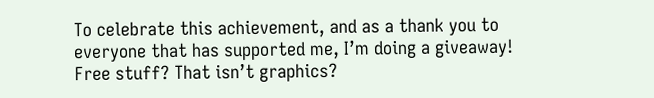To celebrate this achievement, and as a thank you to everyone that has supported me, I’m doing a giveaway!
Free stuff? That isn’t graphics?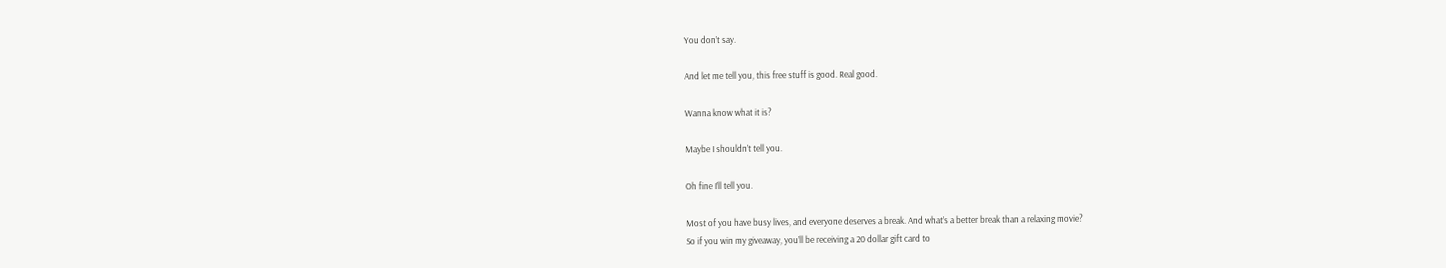You don’t say.

And let me tell you, this free stuff is good. Real good.

Wanna know what it is?

Maybe I shouldn’t tell you.

Oh fine I’ll tell you.

Most of you have busy lives, and everyone deserves a break. And what’s a better break than a relaxing movie?
So if you win my giveaway, you’ll be receiving a 20 dollar gift card to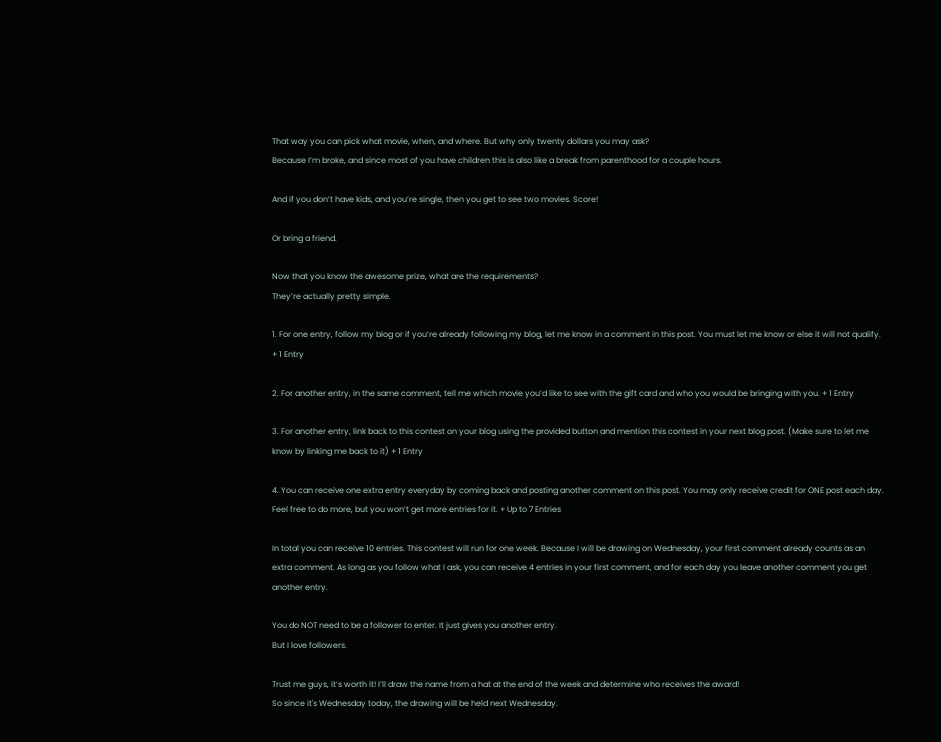That way you can pick what movie, when, and where. But why only twenty dollars you may ask?
Because I’m broke, and since most of you have children this is also like a break from parenthood for a couple hours.

And if you don’t have kids, and you’re single, then you get to see two movies. Score!

Or bring a friend.

Now that you know the awesome prize, what are the requirements?
They’re actually pretty simple.

1. For one entry, follow my blog or if you’re already following my blog, let me know in a comment in this post. You must let me know or else it will not qualify. + 1 Entry

2. For another entry, in the same comment, tell me which movie you’d like to see with the gift card and who you would be bringing with you. + 1 Entry

3. For another entry, link back to this contest on your blog using the provided button and mention this contest in your next blog post. (Make sure to let me know by linking me back to it) + 1 Entry

4. You can receive one extra entry everyday by coming back and posting another comment on this post. You may only receive credit for ONE post each day. Feel free to do more, but you won’t get more entries for it. + Up to 7 Entries

In total you can receive 10 entries. This contest will run for one week. Because I will be drawing on Wednesday, your first comment already counts as an extra comment. As long as you follow what I ask, you can receive 4 entries in your first comment, and for each day you leave another comment you get another entry.

You do NOT need to be a follower to enter. It just gives you another entry.
But I love followers.

Trust me guys, it’s worth it! I’ll draw the name from a hat at the end of the week and determine who receives the award!
So since it's Wednesday today, the drawing will be held next Wednesday.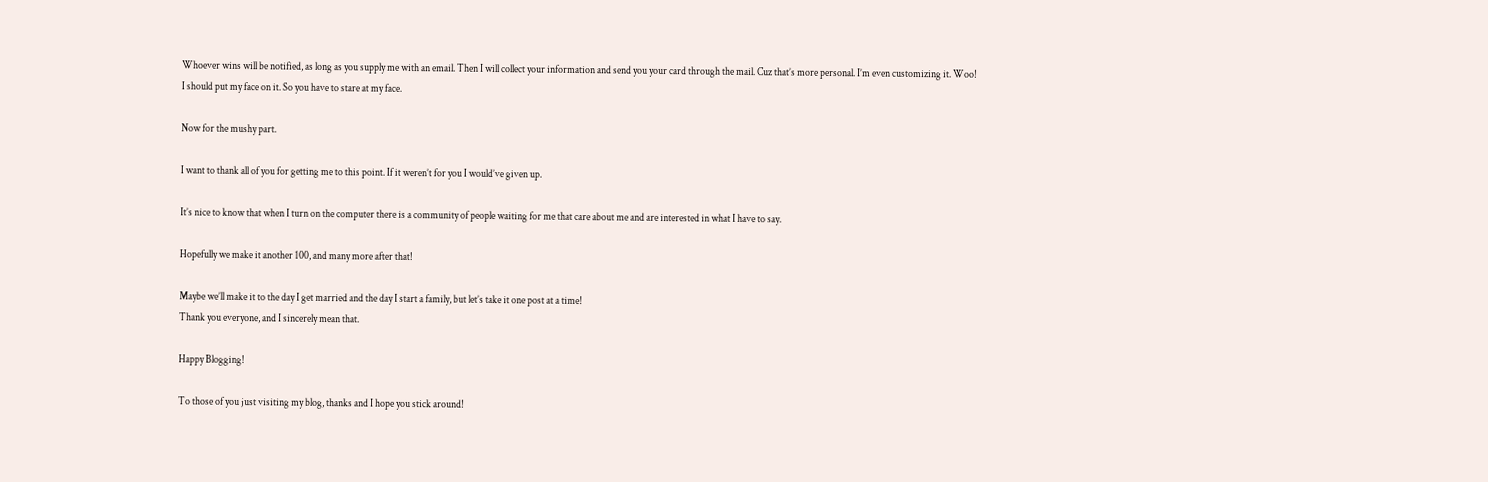Whoever wins will be notified, as long as you supply me with an email. Then I will collect your information and send you your card through the mail. Cuz that’s more personal. I’m even customizing it. Woo!
I should put my face on it. So you have to stare at my face.

Now for the mushy part.

I want to thank all of you for getting me to this point. If it weren’t for you I would’ve given up.

It’s nice to know that when I turn on the computer there is a community of people waiting for me that care about me and are interested in what I have to say.

Hopefully we make it another 100, and many more after that!

Maybe we’ll make it to the day I get married and the day I start a family, but let’s take it one post at a time!
Thank you everyone, and I sincerely mean that.

Happy Blogging!

To those of you just visiting my blog, thanks and I hope you stick around!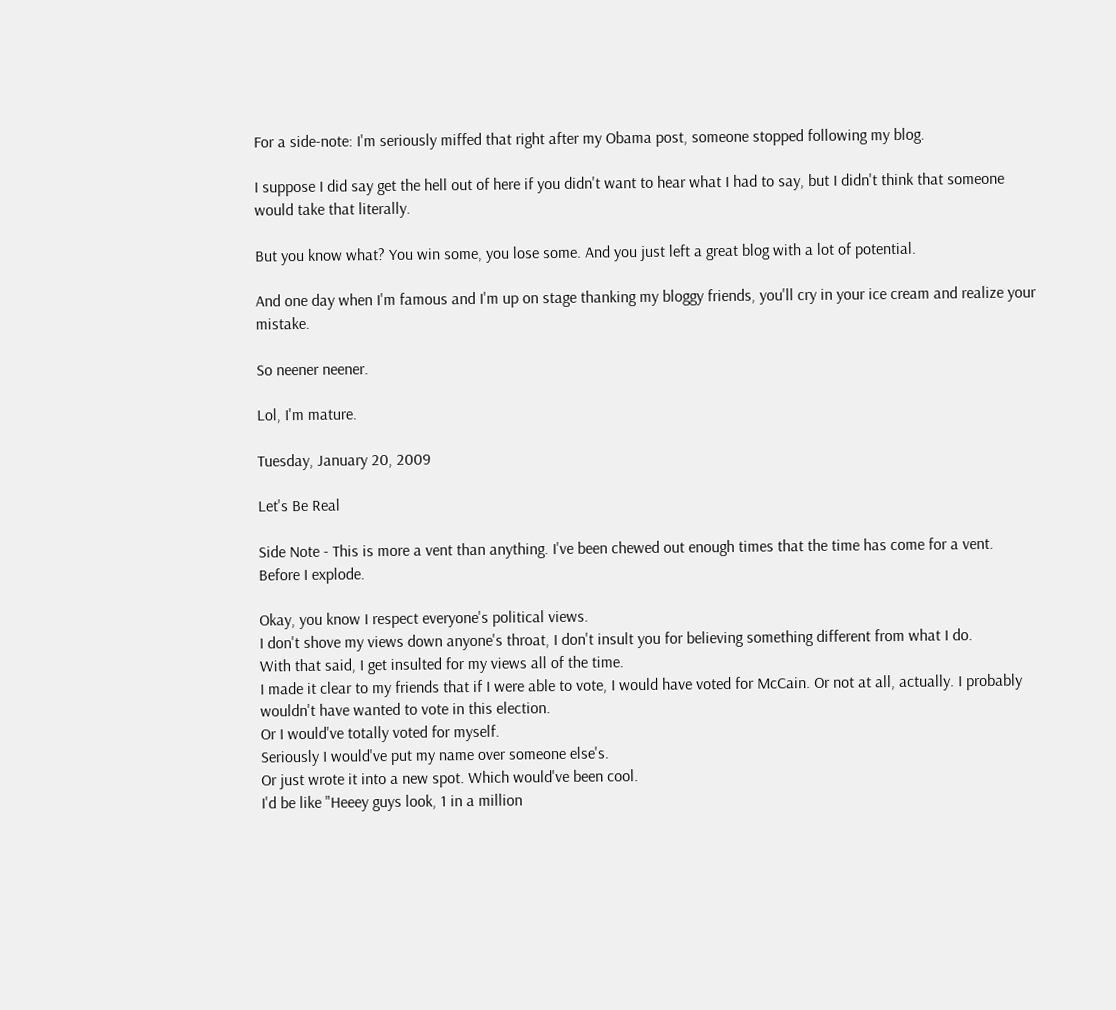For a side-note: I'm seriously miffed that right after my Obama post, someone stopped following my blog.

I suppose I did say get the hell out of here if you didn't want to hear what I had to say, but I didn't think that someone would take that literally.

But you know what? You win some, you lose some. And you just left a great blog with a lot of potential.

And one day when I'm famous and I'm up on stage thanking my bloggy friends, you'll cry in your ice cream and realize your mistake.

So neener neener.

Lol, I'm mature.

Tuesday, January 20, 2009

Let's Be Real

Side Note - This is more a vent than anything. I've been chewed out enough times that the time has come for a vent.
Before I explode.

Okay, you know I respect everyone's political views.
I don't shove my views down anyone's throat, I don't insult you for believing something different from what I do.
With that said, I get insulted for my views all of the time.
I made it clear to my friends that if I were able to vote, I would have voted for McCain. Or not at all, actually. I probably wouldn't have wanted to vote in this election.
Or I would've totally voted for myself.
Seriously I would've put my name over someone else's.
Or just wrote it into a new spot. Which would've been cool.
I'd be like "Heeey guys look, 1 in a million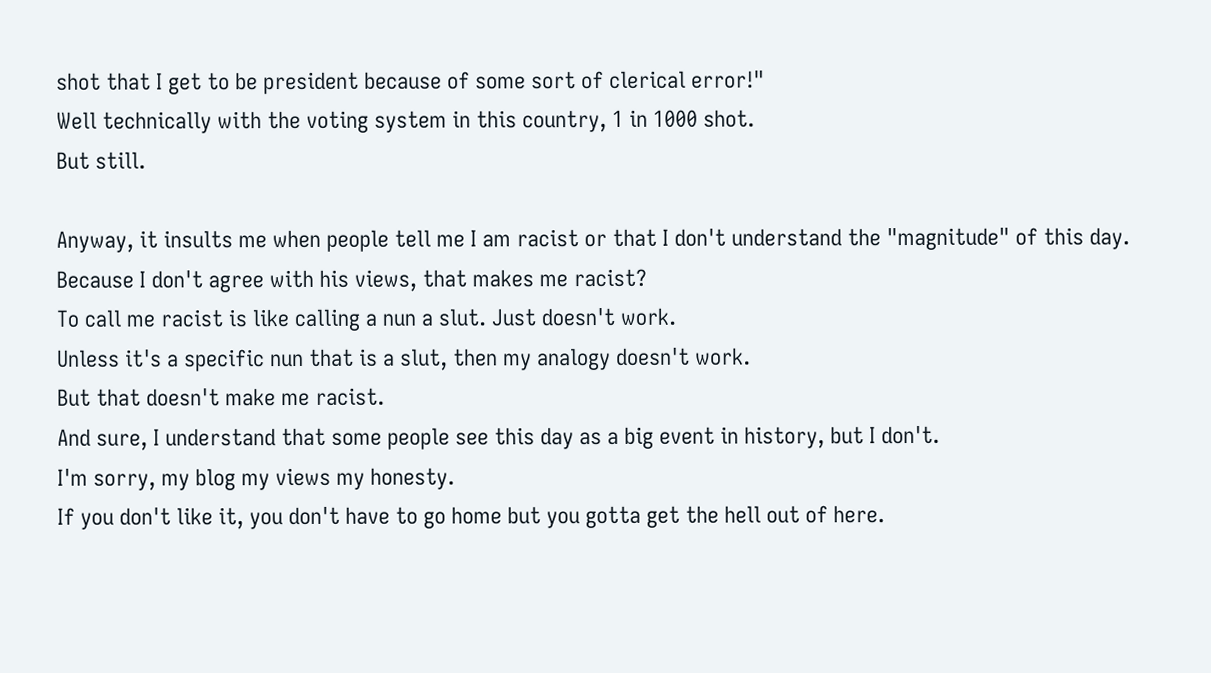shot that I get to be president because of some sort of clerical error!"
Well technically with the voting system in this country, 1 in 1000 shot.
But still.

Anyway, it insults me when people tell me I am racist or that I don't understand the "magnitude" of this day.
Because I don't agree with his views, that makes me racist?
To call me racist is like calling a nun a slut. Just doesn't work.
Unless it's a specific nun that is a slut, then my analogy doesn't work.
But that doesn't make me racist.
And sure, I understand that some people see this day as a big event in history, but I don't.
I'm sorry, my blog my views my honesty.
If you don't like it, you don't have to go home but you gotta get the hell out of here.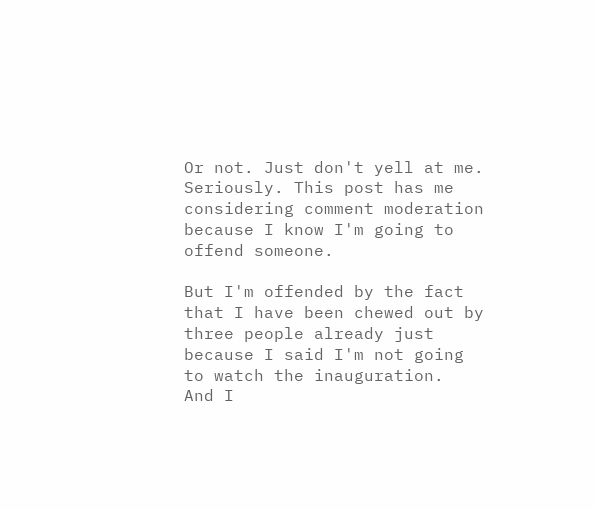Or not. Just don't yell at me. Seriously. This post has me considering comment moderation because I know I'm going to offend someone.

But I'm offended by the fact that I have been chewed out by three people already just because I said I'm not going to watch the inauguration.
And I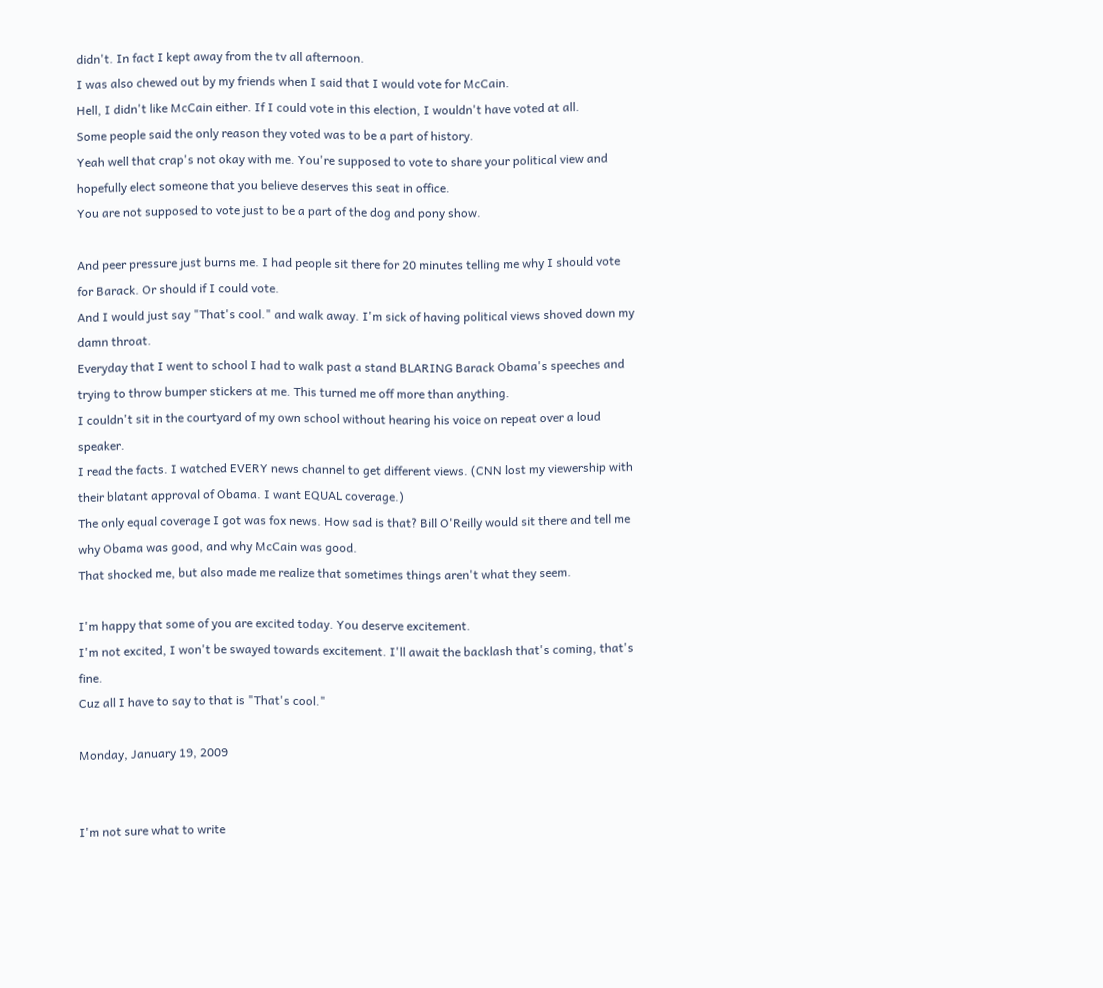didn't. In fact I kept away from the tv all afternoon.
I was also chewed out by my friends when I said that I would vote for McCain.
Hell, I didn't like McCain either. If I could vote in this election, I wouldn't have voted at all.
Some people said the only reason they voted was to be a part of history.
Yeah well that crap's not okay with me. You're supposed to vote to share your political view and hopefully elect someone that you believe deserves this seat in office.
You are not supposed to vote just to be a part of the dog and pony show.

And peer pressure just burns me. I had people sit there for 20 minutes telling me why I should vote for Barack. Or should if I could vote.
And I would just say "That's cool." and walk away. I'm sick of having political views shoved down my damn throat.
Everyday that I went to school I had to walk past a stand BLARING Barack Obama's speeches and trying to throw bumper stickers at me. This turned me off more than anything.
I couldn't sit in the courtyard of my own school without hearing his voice on repeat over a loud speaker.
I read the facts. I watched EVERY news channel to get different views. (CNN lost my viewership with their blatant approval of Obama. I want EQUAL coverage.)
The only equal coverage I got was fox news. How sad is that? Bill O'Reilly would sit there and tell me why Obama was good, and why McCain was good.
That shocked me, but also made me realize that sometimes things aren't what they seem.

I'm happy that some of you are excited today. You deserve excitement.
I'm not excited, I won't be swayed towards excitement. I'll await the backlash that's coming, that's fine.
Cuz all I have to say to that is "That's cool."

Monday, January 19, 2009


I'm not sure what to write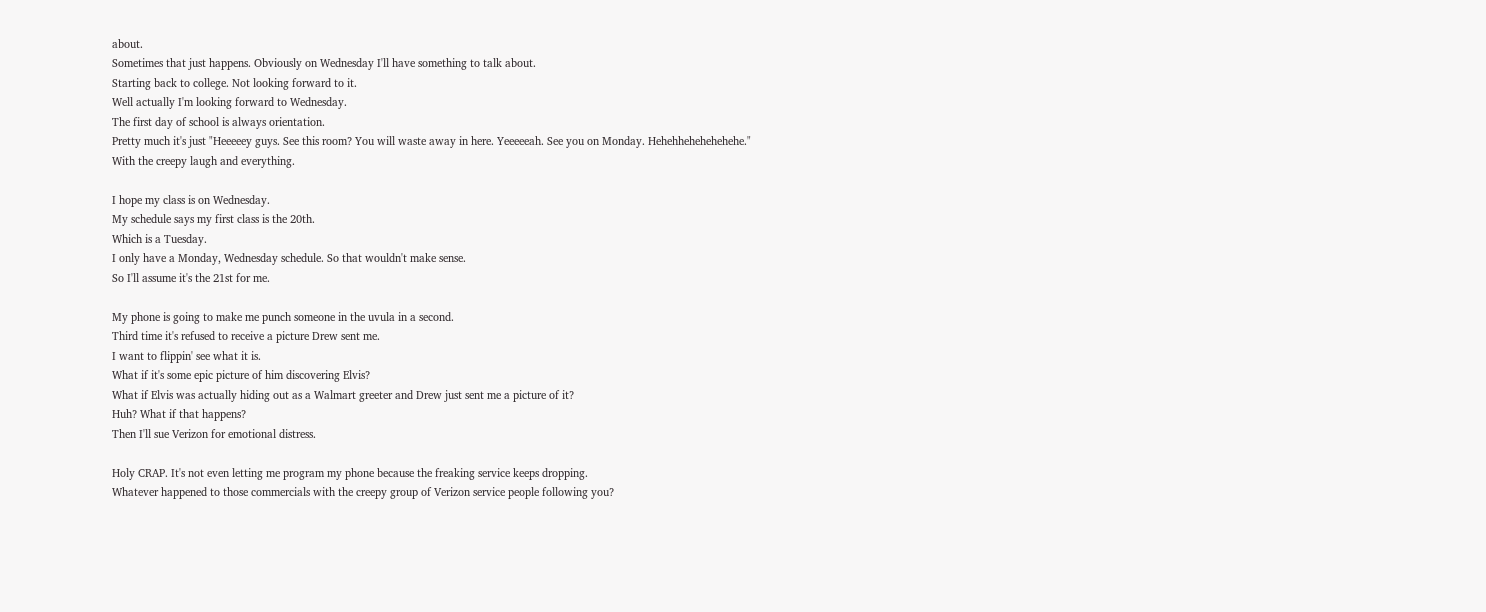about.
Sometimes that just happens. Obviously on Wednesday I'll have something to talk about.
Starting back to college. Not looking forward to it.
Well actually I'm looking forward to Wednesday.
The first day of school is always orientation.
Pretty much it's just "Heeeeey guys. See this room? You will waste away in here. Yeeeeeah. See you on Monday. Hehehhehehehehehe."
With the creepy laugh and everything.

I hope my class is on Wednesday.
My schedule says my first class is the 20th.
Which is a Tuesday.
I only have a Monday, Wednesday schedule. So that wouldn't make sense.
So I'll assume it's the 21st for me.

My phone is going to make me punch someone in the uvula in a second.
Third time it's refused to receive a picture Drew sent me.
I want to flippin' see what it is.
What if it's some epic picture of him discovering Elvis?
What if Elvis was actually hiding out as a Walmart greeter and Drew just sent me a picture of it?
Huh? What if that happens?
Then I'll sue Verizon for emotional distress.

Holy CRAP. It's not even letting me program my phone because the freaking service keeps dropping.
Whatever happened to those commercials with the creepy group of Verizon service people following you?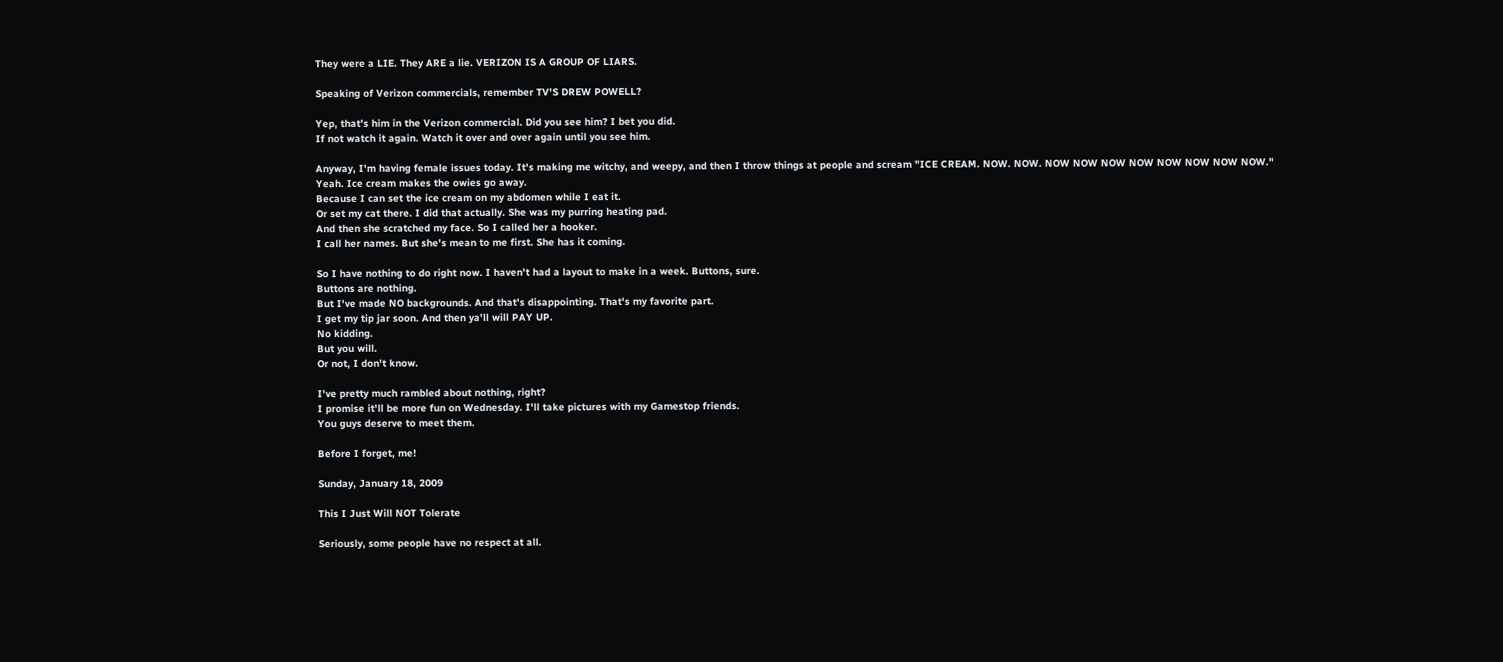They were a LIE. They ARE a lie. VERIZON IS A GROUP OF LIARS.

Speaking of Verizon commercials, remember TV'S DREW POWELL?

Yep, that's him in the Verizon commercial. Did you see him? I bet you did.
If not watch it again. Watch it over and over again until you see him.

Anyway, I'm having female issues today. It's making me witchy, and weepy, and then I throw things at people and scream "ICE CREAM. NOW. NOW. NOW NOW NOW NOW NOW NOW NOW NOW."
Yeah. Ice cream makes the owies go away.
Because I can set the ice cream on my abdomen while I eat it.
Or set my cat there. I did that actually. She was my purring heating pad.
And then she scratched my face. So I called her a hooker.
I call her names. But she's mean to me first. She has it coming.

So I have nothing to do right now. I haven't had a layout to make in a week. Buttons, sure.
Buttons are nothing.
But I've made NO backgrounds. And that's disappointing. That's my favorite part.
I get my tip jar soon. And then ya'll will PAY UP.
No kidding.
But you will.
Or not, I don't know.

I've pretty much rambled about nothing, right?
I promise it'll be more fun on Wednesday. I'll take pictures with my Gamestop friends.
You guys deserve to meet them.

Before I forget, me!

Sunday, January 18, 2009

This I Just Will NOT Tolerate

Seriously, some people have no respect at all.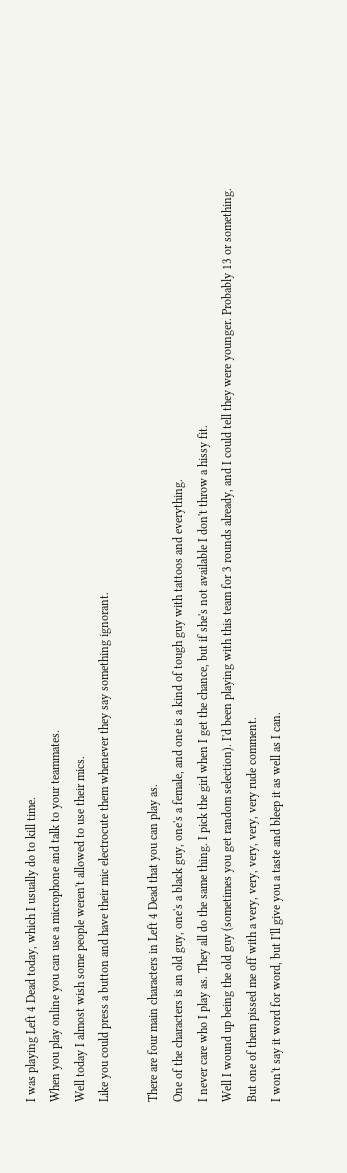I was playing Left 4 Dead today, which I usually do to kill time.
When you play online you can use a microphone and talk to your teammates.
Well today I almost wish some people weren't allowed to use their mics.
Like you could press a button and have their mic electrocute them whenever they say something ignorant.

There are four main characters in Left 4 Dead that you can play as.
One of the characters is an old guy, one's a black guy, one's a female, and one is a kind of tough guy with tattoos and everything.
I never care who I play as. They all do the same thing. I pick the girl when I get the chance, but if she's not available I don't throw a hissy fit.
Well I wound up being the old guy (sometimes you get random selection). I'd been playing with this team for 3 rounds already, and I could tell they were younger. Probably 13 or something.
But one of them pissed me off with a very, very, very, very, very rude comment.
I won't say it word for word, but I'll give you a taste and bleep it as well as I can.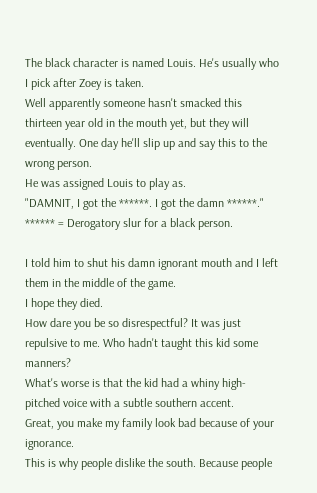The black character is named Louis. He's usually who I pick after Zoey is taken.
Well apparently someone hasn't smacked this thirteen year old in the mouth yet, but they will eventually. One day he'll slip up and say this to the wrong person.
He was assigned Louis to play as.
"DAMNIT, I got the ******. I got the damn ******."
****** = Derogatory slur for a black person.

I told him to shut his damn ignorant mouth and I left them in the middle of the game.
I hope they died.
How dare you be so disrespectful? It was just repulsive to me. Who hadn't taught this kid some manners?
What's worse is that the kid had a whiny high-pitched voice with a subtle southern accent.
Great, you make my family look bad because of your ignorance.
This is why people dislike the south. Because people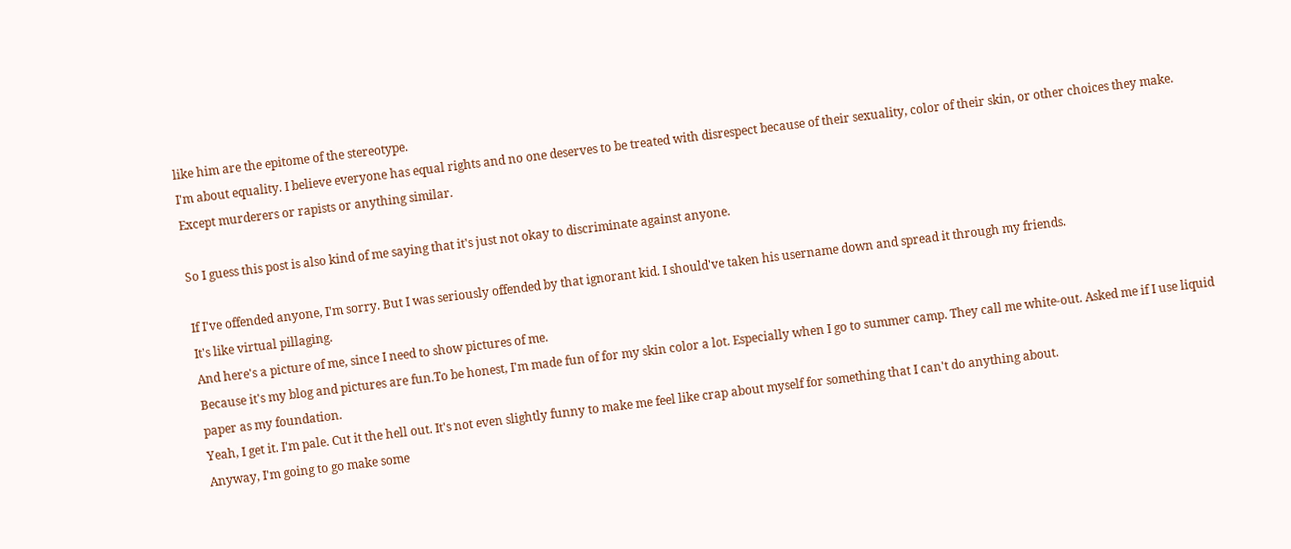like him are the epitome of the stereotype.
I'm about equality. I believe everyone has equal rights and no one deserves to be treated with disrespect because of their sexuality, color of their skin, or other choices they make.
Except murderers or rapists or anything similar.

So I guess this post is also kind of me saying that it's just not okay to discriminate against anyone.

If I've offended anyone, I'm sorry. But I was seriously offended by that ignorant kid. I should've taken his username down and spread it through my friends.
It's like virtual pillaging.
And here's a picture of me, since I need to show pictures of me.
Because it's my blog and pictures are fun.To be honest, I'm made fun of for my skin color a lot. Especially when I go to summer camp. They call me white-out. Asked me if I use liquid paper as my foundation.
Yeah, I get it. I'm pale. Cut it the hell out. It's not even slightly funny to make me feel like crap about myself for something that I can't do anything about.
Anyway, I'm going to go make some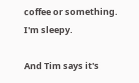coffee or something. I'm sleepy.

And Tim says it's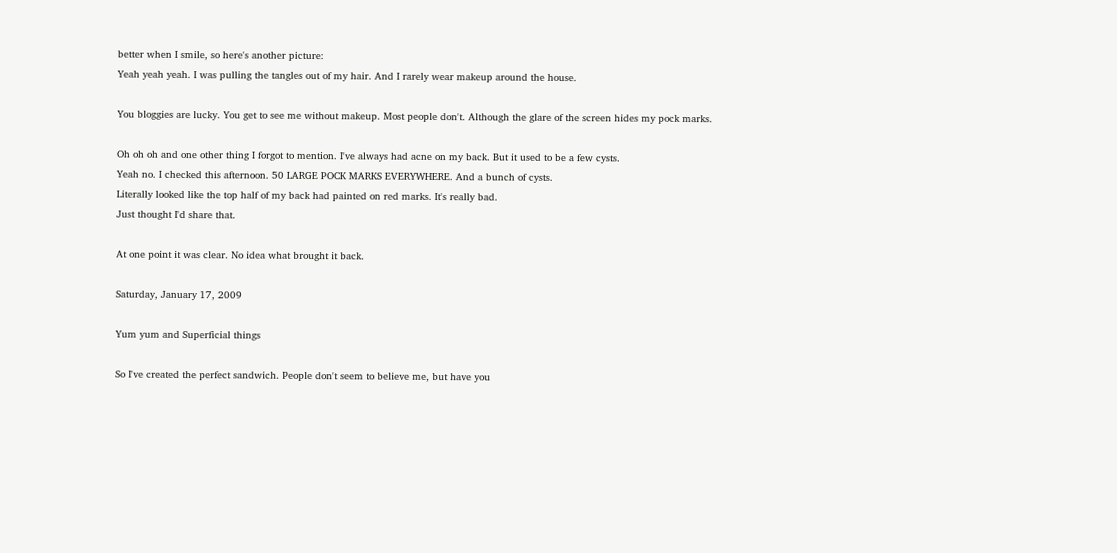better when I smile, so here's another picture:
Yeah yeah yeah. I was pulling the tangles out of my hair. And I rarely wear makeup around the house.

You bloggies are lucky. You get to see me without makeup. Most people don't. Although the glare of the screen hides my pock marks.

Oh oh oh and one other thing I forgot to mention. I've always had acne on my back. But it used to be a few cysts.
Yeah no. I checked this afternoon. 50 LARGE POCK MARKS EVERYWHERE. And a bunch of cysts.
Literally looked like the top half of my back had painted on red marks. It's really bad.
Just thought I'd share that.

At one point it was clear. No idea what brought it back.

Saturday, January 17, 2009

Yum yum and Superficial things

So I've created the perfect sandwich. People don't seem to believe me, but have you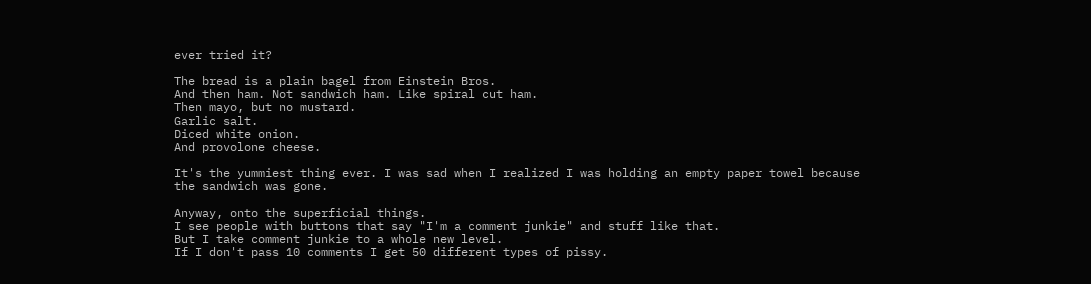ever tried it?

The bread is a plain bagel from Einstein Bros.
And then ham. Not sandwich ham. Like spiral cut ham.
Then mayo, but no mustard.
Garlic salt.
Diced white onion.
And provolone cheese.

It's the yummiest thing ever. I was sad when I realized I was holding an empty paper towel because the sandwich was gone.

Anyway, onto the superficial things.
I see people with buttons that say "I'm a comment junkie" and stuff like that.
But I take comment junkie to a whole new level.
If I don't pass 10 comments I get 50 different types of pissy.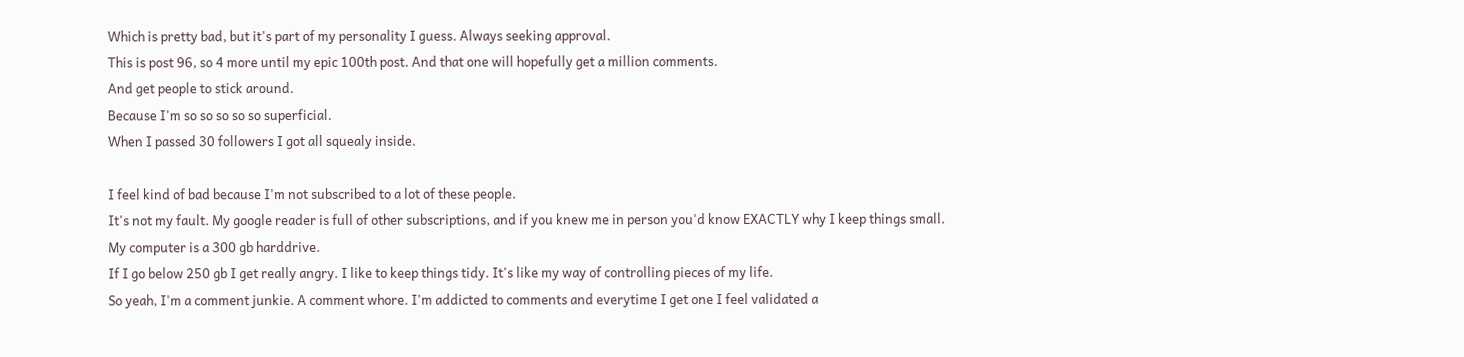Which is pretty bad, but it's part of my personality I guess. Always seeking approval.
This is post 96, so 4 more until my epic 100th post. And that one will hopefully get a million comments.
And get people to stick around.
Because I'm so so so so so superficial.
When I passed 30 followers I got all squealy inside.

I feel kind of bad because I'm not subscribed to a lot of these people.
It's not my fault. My google reader is full of other subscriptions, and if you knew me in person you'd know EXACTLY why I keep things small.
My computer is a 300 gb harddrive.
If I go below 250 gb I get really angry. I like to keep things tidy. It's like my way of controlling pieces of my life.
So yeah, I'm a comment junkie. A comment whore. I'm addicted to comments and everytime I get one I feel validated a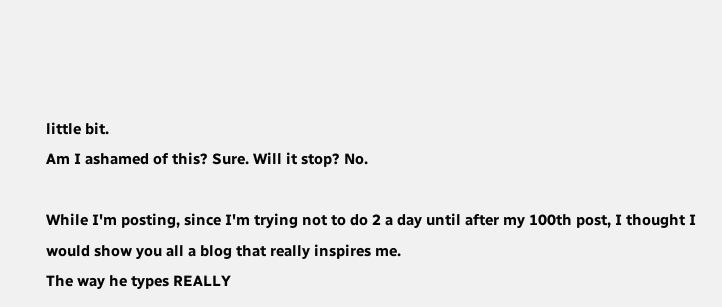little bit.
Am I ashamed of this? Sure. Will it stop? No.

While I'm posting, since I'm trying not to do 2 a day until after my 100th post, I thought I would show you all a blog that really inspires me.
The way he types REALLY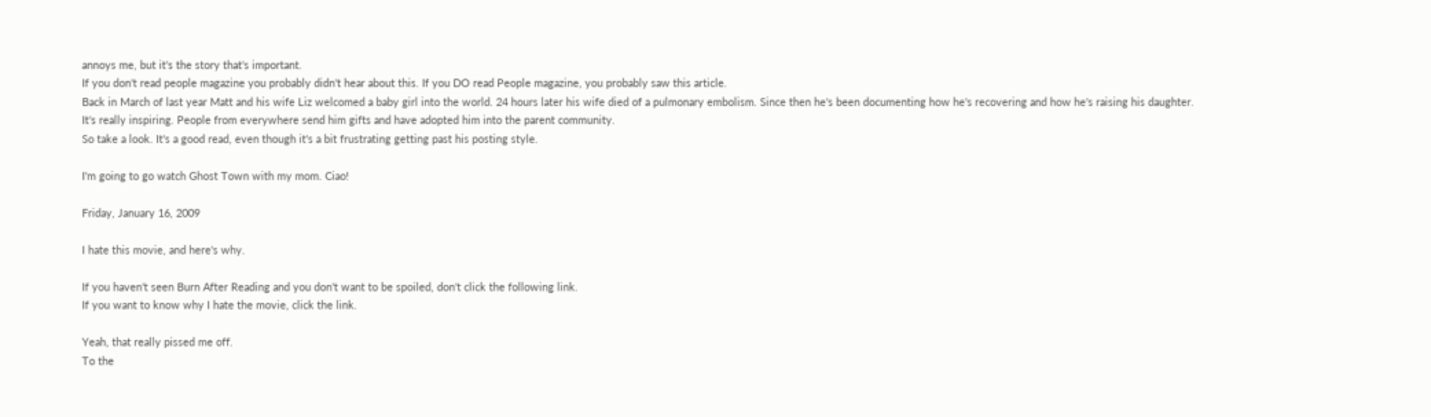annoys me, but it's the story that's important.
If you don't read people magazine you probably didn't hear about this. If you DO read People magazine, you probably saw this article.
Back in March of last year Matt and his wife Liz welcomed a baby girl into the world. 24 hours later his wife died of a pulmonary embolism. Since then he's been documenting how he's recovering and how he's raising his daughter.
It's really inspiring. People from everywhere send him gifts and have adopted him into the parent community.
So take a look. It's a good read, even though it's a bit frustrating getting past his posting style.

I'm going to go watch Ghost Town with my mom. Ciao!

Friday, January 16, 2009

I hate this movie, and here's why.

If you haven't seen Burn After Reading and you don't want to be spoiled, don't click the following link.
If you want to know why I hate the movie, click the link.

Yeah, that really pissed me off.
To the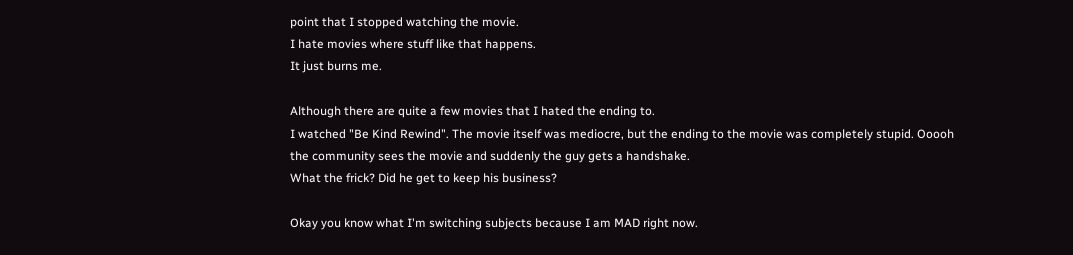point that I stopped watching the movie.
I hate movies where stuff like that happens.
It just burns me.

Although there are quite a few movies that I hated the ending to.
I watched "Be Kind Rewind". The movie itself was mediocre, but the ending to the movie was completely stupid. Ooooh the community sees the movie and suddenly the guy gets a handshake.
What the frick? Did he get to keep his business?

Okay you know what I'm switching subjects because I am MAD right now.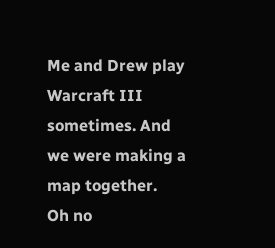Me and Drew play Warcraft III sometimes. And we were making a map together.
Oh no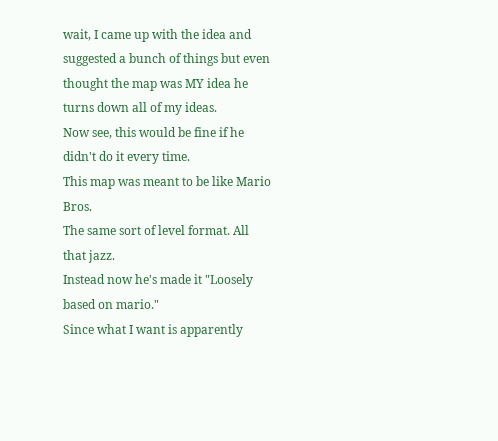wait, I came up with the idea and suggested a bunch of things but even thought the map was MY idea he turns down all of my ideas.
Now see, this would be fine if he didn't do it every time.
This map was meant to be like Mario Bros.
The same sort of level format. All that jazz.
Instead now he's made it "Loosely based on mario."
Since what I want is apparently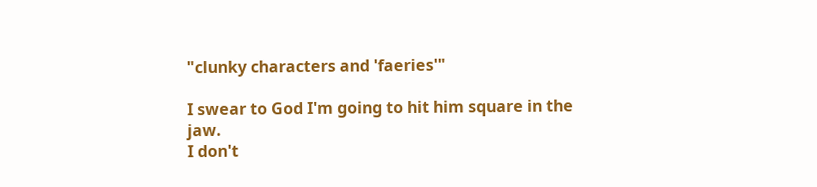"clunky characters and 'faeries'"

I swear to God I'm going to hit him square in the jaw.
I don't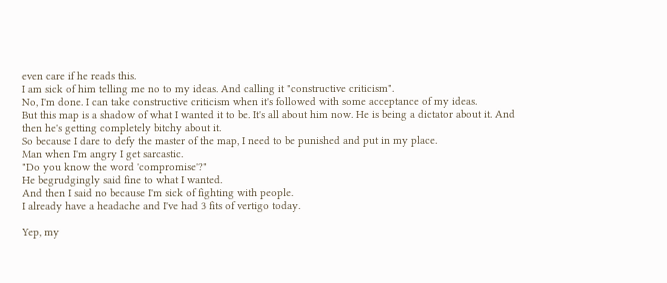even care if he reads this.
I am sick of him telling me no to my ideas. And calling it "constructive criticism".
No, I'm done. I can take constructive criticism when it's followed with some acceptance of my ideas.
But this map is a shadow of what I wanted it to be. It's all about him now. He is being a dictator about it. And then he's getting completely bitchy about it.
So because I dare to defy the master of the map, I need to be punished and put in my place.
Man when I'm angry I get sarcastic.
"Do you know the word 'compromise'?"
He begrudgingly said fine to what I wanted.
And then I said no because I'm sick of fighting with people.
I already have a headache and I've had 3 fits of vertigo today.

Yep, my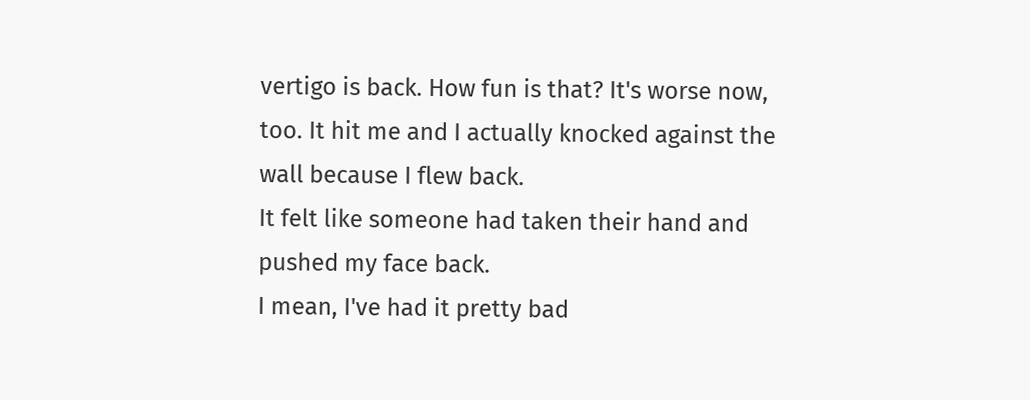vertigo is back. How fun is that? It's worse now, too. It hit me and I actually knocked against the wall because I flew back.
It felt like someone had taken their hand and pushed my face back.
I mean, I've had it pretty bad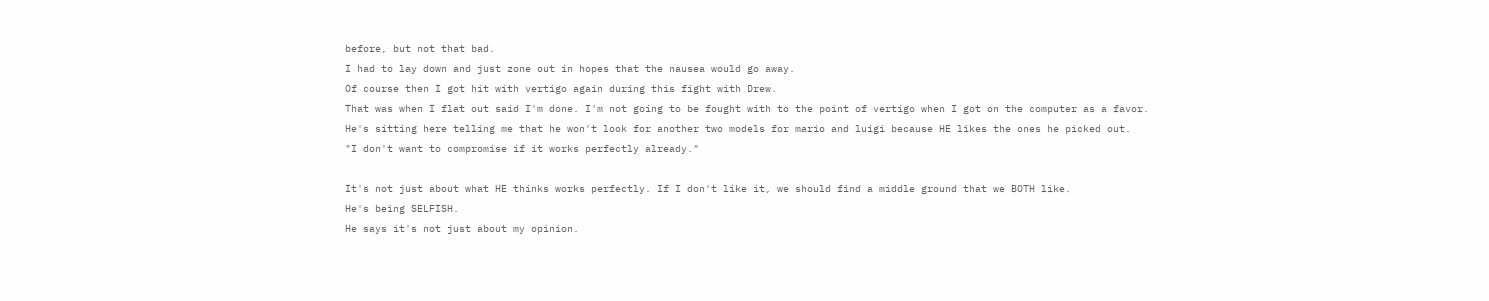before, but not that bad.
I had to lay down and just zone out in hopes that the nausea would go away.
Of course then I got hit with vertigo again during this fight with Drew.
That was when I flat out said I'm done. I'm not going to be fought with to the point of vertigo when I got on the computer as a favor.
He's sitting here telling me that he won't look for another two models for mario and luigi because HE likes the ones he picked out.
"I don't want to compromise if it works perfectly already."

It's not just about what HE thinks works perfectly. If I don't like it, we should find a middle ground that we BOTH like.
He's being SELFISH.
He says it's not just about my opinion.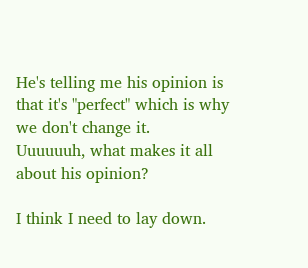He's telling me his opinion is that it's "perfect" which is why we don't change it.
Uuuuuuh, what makes it all about his opinion?

I think I need to lay down.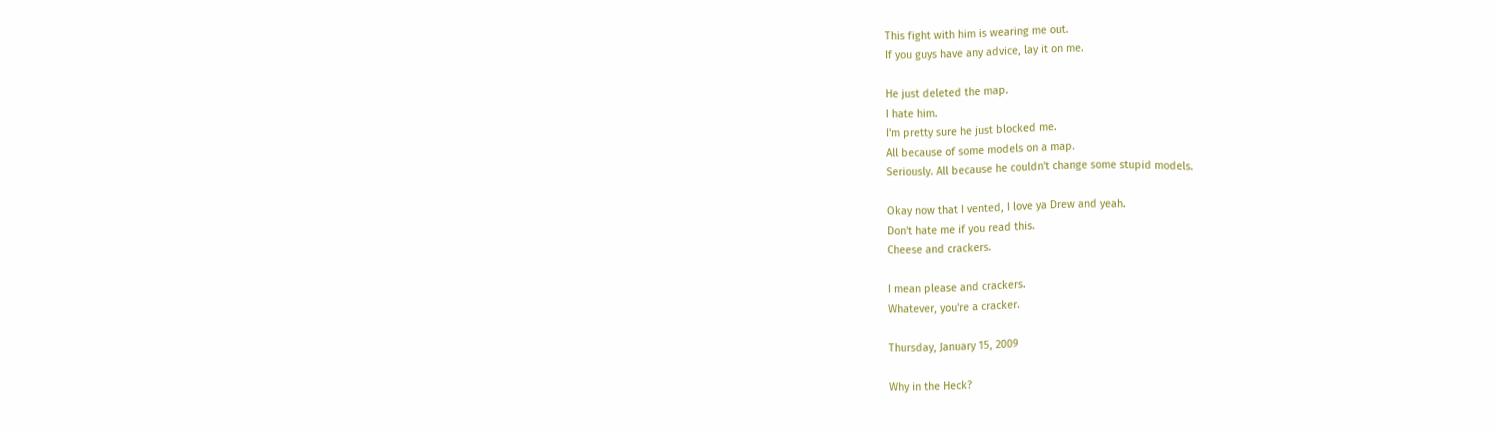This fight with him is wearing me out.
If you guys have any advice, lay it on me.

He just deleted the map.
I hate him.
I'm pretty sure he just blocked me.
All because of some models on a map.
Seriously. All because he couldn't change some stupid models.

Okay now that I vented, I love ya Drew and yeah.
Don't hate me if you read this.
Cheese and crackers.

I mean please and crackers.
Whatever, you're a cracker.

Thursday, January 15, 2009

Why in the Heck?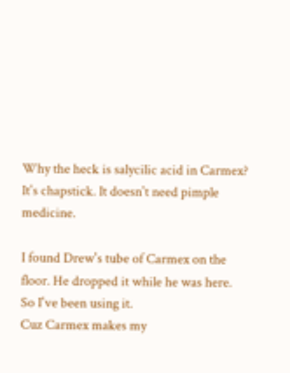Why the heck is salycilic acid in Carmex?
It's chapstick. It doesn't need pimple medicine.

I found Drew's tube of Carmex on the floor. He dropped it while he was here.
So I've been using it.
Cuz Carmex makes my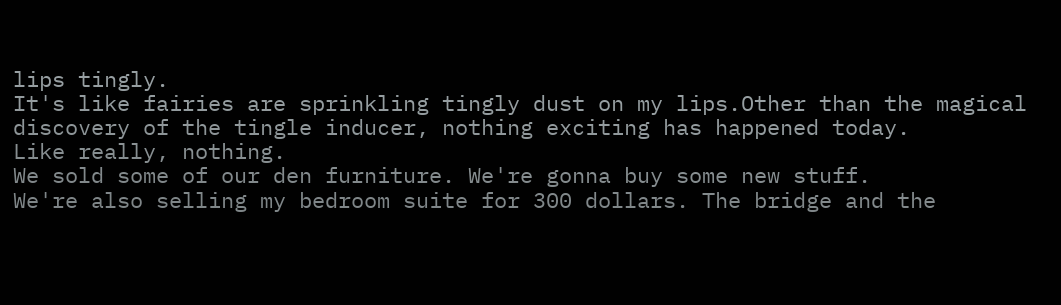lips tingly.
It's like fairies are sprinkling tingly dust on my lips.Other than the magical discovery of the tingle inducer, nothing exciting has happened today.
Like really, nothing.
We sold some of our den furniture. We're gonna buy some new stuff.
We're also selling my bedroom suite for 300 dollars. The bridge and the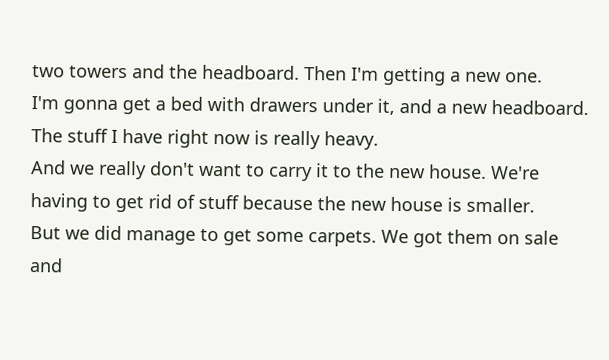two towers and the headboard. Then I'm getting a new one.
I'm gonna get a bed with drawers under it, and a new headboard.
The stuff I have right now is really heavy.
And we really don't want to carry it to the new house. We're having to get rid of stuff because the new house is smaller.
But we did manage to get some carpets. We got them on sale and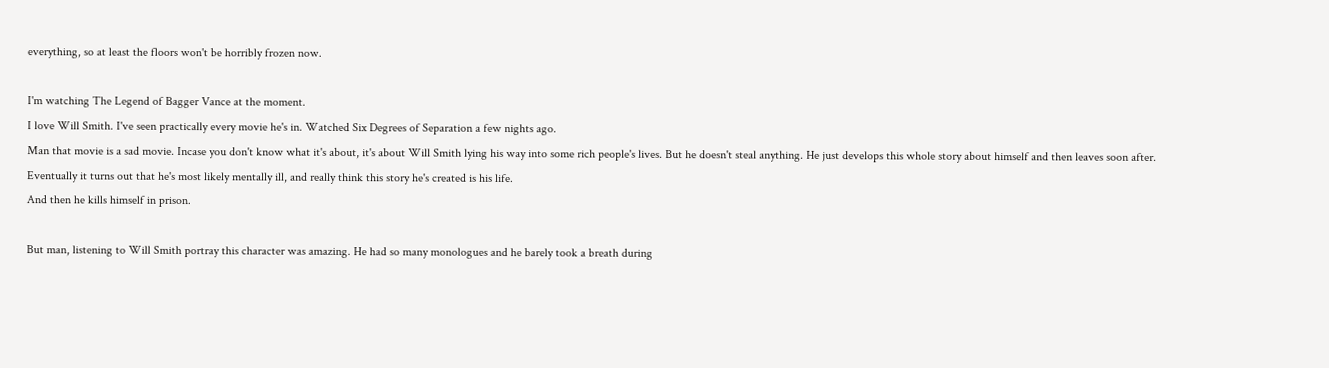everything, so at least the floors won't be horribly frozen now.

I'm watching The Legend of Bagger Vance at the moment.
I love Will Smith. I've seen practically every movie he's in. Watched Six Degrees of Separation a few nights ago.
Man that movie is a sad movie. Incase you don't know what it's about, it's about Will Smith lying his way into some rich people's lives. But he doesn't steal anything. He just develops this whole story about himself and then leaves soon after.
Eventually it turns out that he's most likely mentally ill, and really think this story he's created is his life.
And then he kills himself in prison.

But man, listening to Will Smith portray this character was amazing. He had so many monologues and he barely took a breath during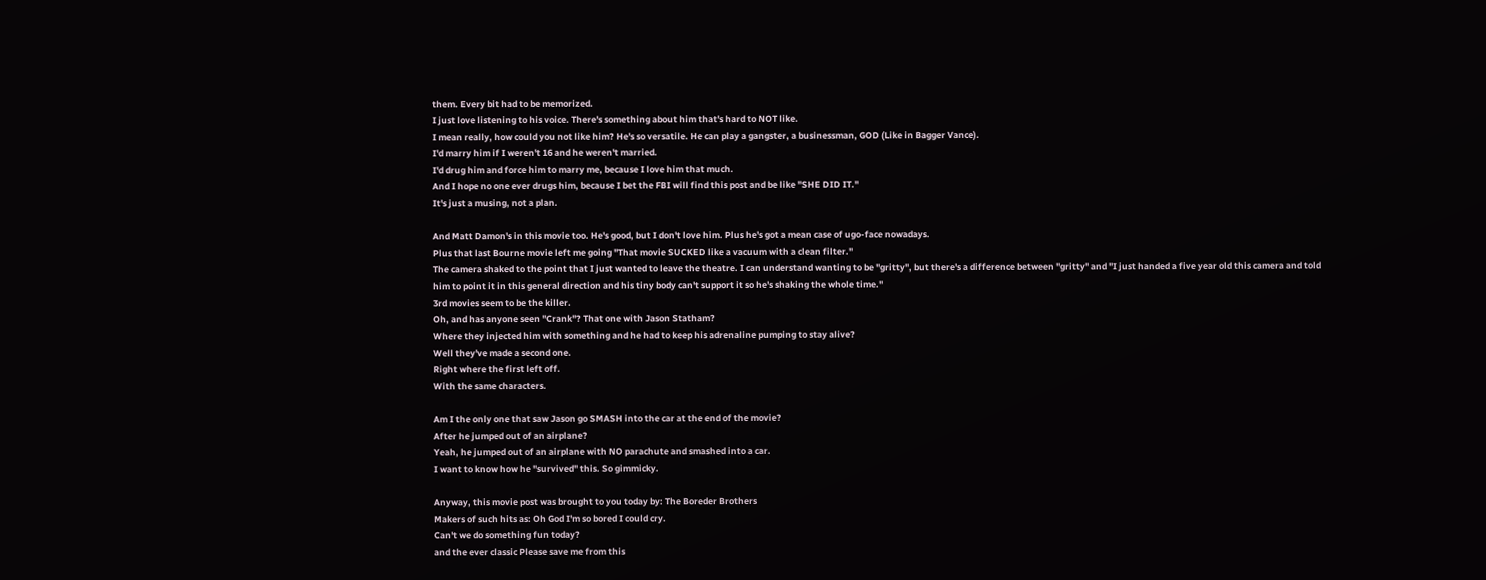them. Every bit had to be memorized.
I just love listening to his voice. There's something about him that's hard to NOT like.
I mean really, how could you not like him? He's so versatile. He can play a gangster, a businessman, GOD (Like in Bagger Vance).
I'd marry him if I weren't 16 and he weren't married.
I'd drug him and force him to marry me, because I love him that much.
And I hope no one ever drugs him, because I bet the FBI will find this post and be like "SHE DID IT."
It's just a musing, not a plan.

And Matt Damon's in this movie too. He's good, but I don't love him. Plus he's got a mean case of ugo-face nowadays.
Plus that last Bourne movie left me going "That movie SUCKED like a vacuum with a clean filter."
The camera shaked to the point that I just wanted to leave the theatre. I can understand wanting to be "gritty", but there's a difference between "gritty" and "I just handed a five year old this camera and told him to point it in this general direction and his tiny body can't support it so he's shaking the whole time."
3rd movies seem to be the killer.
Oh, and has anyone seen "Crank"? That one with Jason Statham?
Where they injected him with something and he had to keep his adrenaline pumping to stay alive?
Well they've made a second one.
Right where the first left off.
With the same characters.

Am I the only one that saw Jason go SMASH into the car at the end of the movie?
After he jumped out of an airplane?
Yeah, he jumped out of an airplane with NO parachute and smashed into a car.
I want to know how he "survived" this. So gimmicky.

Anyway, this movie post was brought to you today by: The Boreder Brothers
Makers of such hits as: Oh God I'm so bored I could cry.
Can't we do something fun today?
and the ever classic Please save me from this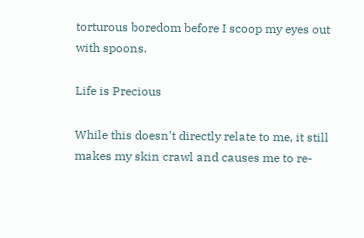torturous boredom before I scoop my eyes out with spoons.

Life is Precious

While this doesn't directly relate to me, it still makes my skin crawl and causes me to re-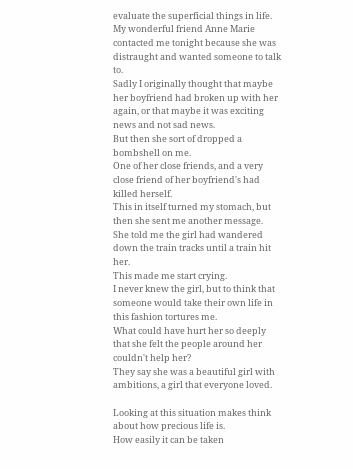evaluate the superficial things in life.
My wonderful friend Anne Marie contacted me tonight because she was distraught and wanted someone to talk to.
Sadly I originally thought that maybe her boyfriend had broken up with her again, or that maybe it was exciting news and not sad news.
But then she sort of dropped a bombshell on me.
One of her close friends, and a very close friend of her boyfriend's had killed herself.
This in itself turned my stomach, but then she sent me another message.
She told me the girl had wandered down the train tracks until a train hit her.
This made me start crying.
I never knew the girl, but to think that someone would take their own life in this fashion tortures me.
What could have hurt her so deeply that she felt the people around her couldn't help her?
They say she was a beautiful girl with ambitions, a girl that everyone loved.

Looking at this situation makes think about how precious life is.
How easily it can be taken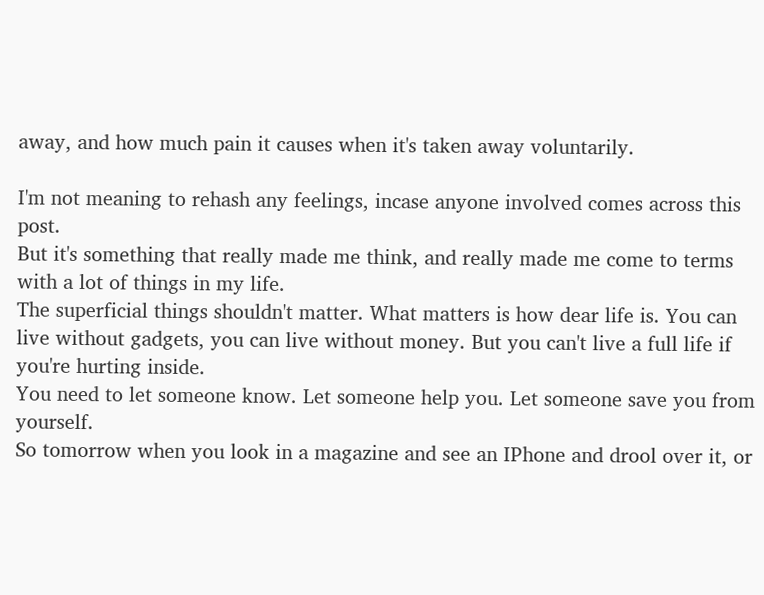away, and how much pain it causes when it's taken away voluntarily.

I'm not meaning to rehash any feelings, incase anyone involved comes across this post.
But it's something that really made me think, and really made me come to terms with a lot of things in my life.
The superficial things shouldn't matter. What matters is how dear life is. You can live without gadgets, you can live without money. But you can't live a full life if you're hurting inside.
You need to let someone know. Let someone help you. Let someone save you from yourself.
So tomorrow when you look in a magazine and see an IPhone and drool over it, or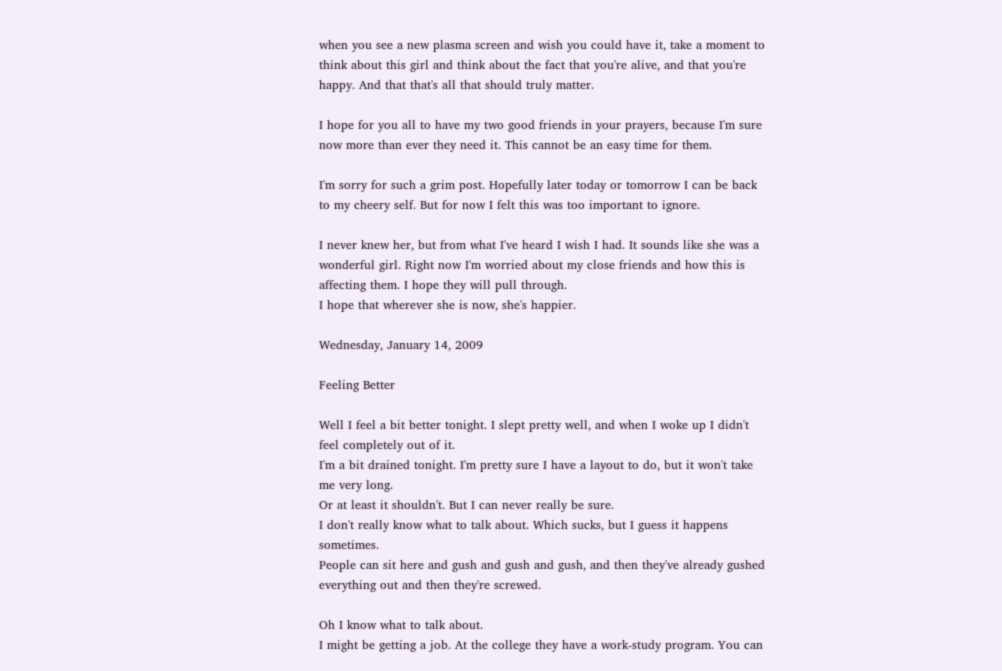when you see a new plasma screen and wish you could have it, take a moment to think about this girl and think about the fact that you're alive, and that you're happy. And that that's all that should truly matter.

I hope for you all to have my two good friends in your prayers, because I'm sure now more than ever they need it. This cannot be an easy time for them.

I'm sorry for such a grim post. Hopefully later today or tomorrow I can be back to my cheery self. But for now I felt this was too important to ignore.

I never knew her, but from what I've heard I wish I had. It sounds like she was a wonderful girl. Right now I'm worried about my close friends and how this is affecting them. I hope they will pull through.
I hope that wherever she is now, she's happier.

Wednesday, January 14, 2009

Feeling Better

Well I feel a bit better tonight. I slept pretty well, and when I woke up I didn't feel completely out of it.
I'm a bit drained tonight. I'm pretty sure I have a layout to do, but it won't take me very long.
Or at least it shouldn't. But I can never really be sure.
I don't really know what to talk about. Which sucks, but I guess it happens sometimes.
People can sit here and gush and gush and gush, and then they've already gushed everything out and then they're screwed.

Oh I know what to talk about.
I might be getting a job. At the college they have a work-study program. You can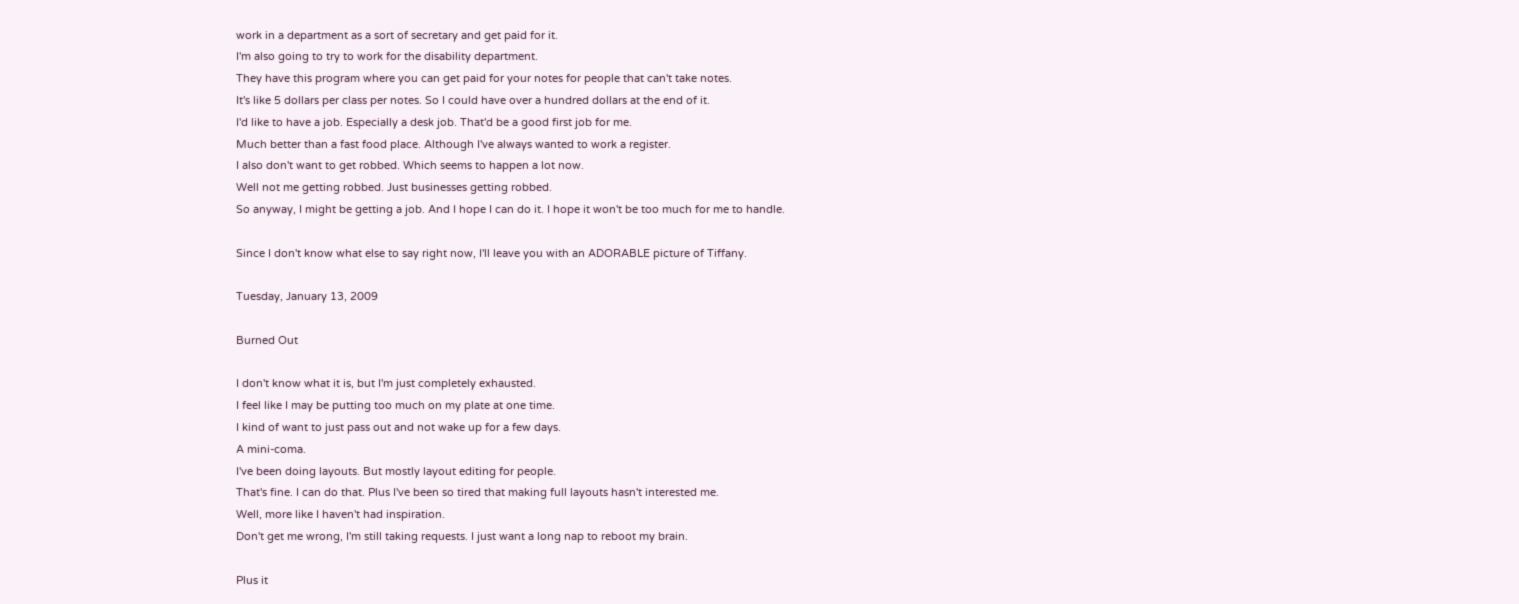work in a department as a sort of secretary and get paid for it.
I'm also going to try to work for the disability department.
They have this program where you can get paid for your notes for people that can't take notes.
It's like 5 dollars per class per notes. So I could have over a hundred dollars at the end of it.
I'd like to have a job. Especially a desk job. That'd be a good first job for me.
Much better than a fast food place. Although I've always wanted to work a register.
I also don't want to get robbed. Which seems to happen a lot now.
Well not me getting robbed. Just businesses getting robbed.
So anyway, I might be getting a job. And I hope I can do it. I hope it won't be too much for me to handle.

Since I don't know what else to say right now, I'll leave you with an ADORABLE picture of Tiffany.

Tuesday, January 13, 2009

Burned Out

I don't know what it is, but I'm just completely exhausted.
I feel like I may be putting too much on my plate at one time.
I kind of want to just pass out and not wake up for a few days.
A mini-coma.
I've been doing layouts. But mostly layout editing for people.
That's fine. I can do that. Plus I've been so tired that making full layouts hasn't interested me.
Well, more like I haven't had inspiration.
Don't get me wrong, I'm still taking requests. I just want a long nap to reboot my brain.

Plus it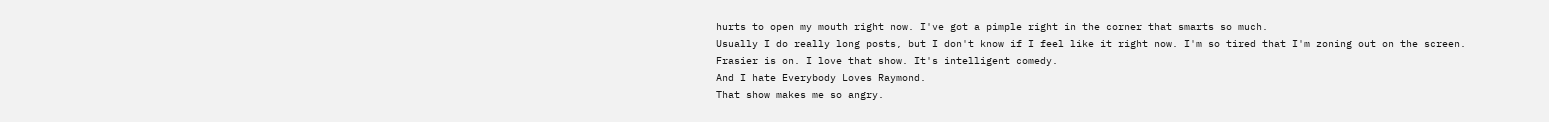hurts to open my mouth right now. I've got a pimple right in the corner that smarts so much.
Usually I do really long posts, but I don't know if I feel like it right now. I'm so tired that I'm zoning out on the screen.
Frasier is on. I love that show. It's intelligent comedy.
And I hate Everybody Loves Raymond.
That show makes me so angry.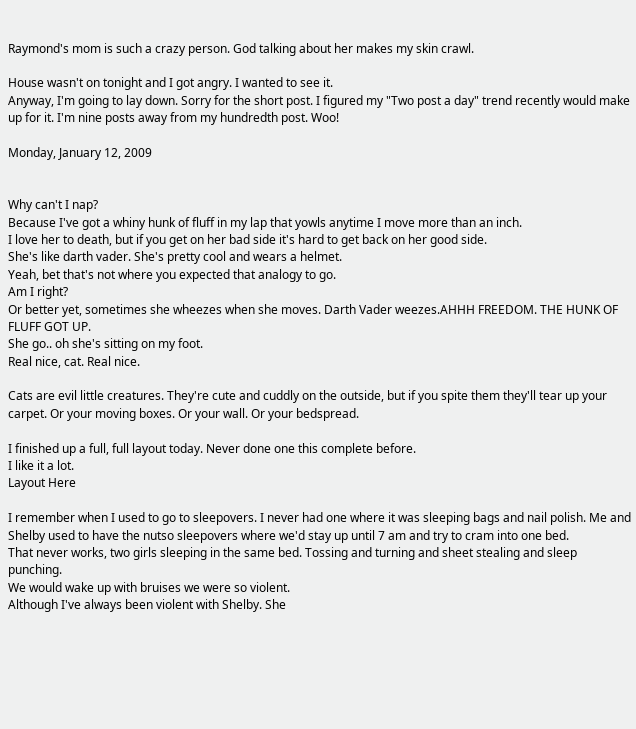Raymond's mom is such a crazy person. God talking about her makes my skin crawl.

House wasn't on tonight and I got angry. I wanted to see it.
Anyway, I'm going to lay down. Sorry for the short post. I figured my "Two post a day" trend recently would make up for it. I'm nine posts away from my hundredth post. Woo!

Monday, January 12, 2009


Why can't I nap?
Because I've got a whiny hunk of fluff in my lap that yowls anytime I move more than an inch.
I love her to death, but if you get on her bad side it's hard to get back on her good side.
She's like darth vader. She's pretty cool and wears a helmet.
Yeah, bet that's not where you expected that analogy to go.
Am I right?
Or better yet, sometimes she wheezes when she moves. Darth Vader weezes.AHHH FREEDOM. THE HUNK OF FLUFF GOT UP.
She go.. oh she's sitting on my foot.
Real nice, cat. Real nice.

Cats are evil little creatures. They're cute and cuddly on the outside, but if you spite them they'll tear up your carpet. Or your moving boxes. Or your wall. Or your bedspread.

I finished up a full, full layout today. Never done one this complete before.
I like it a lot.
Layout Here

I remember when I used to go to sleepovers. I never had one where it was sleeping bags and nail polish. Me and Shelby used to have the nutso sleepovers where we'd stay up until 7 am and try to cram into one bed.
That never works, two girls sleeping in the same bed. Tossing and turning and sheet stealing and sleep punching.
We would wake up with bruises we were so violent.
Although I've always been violent with Shelby. She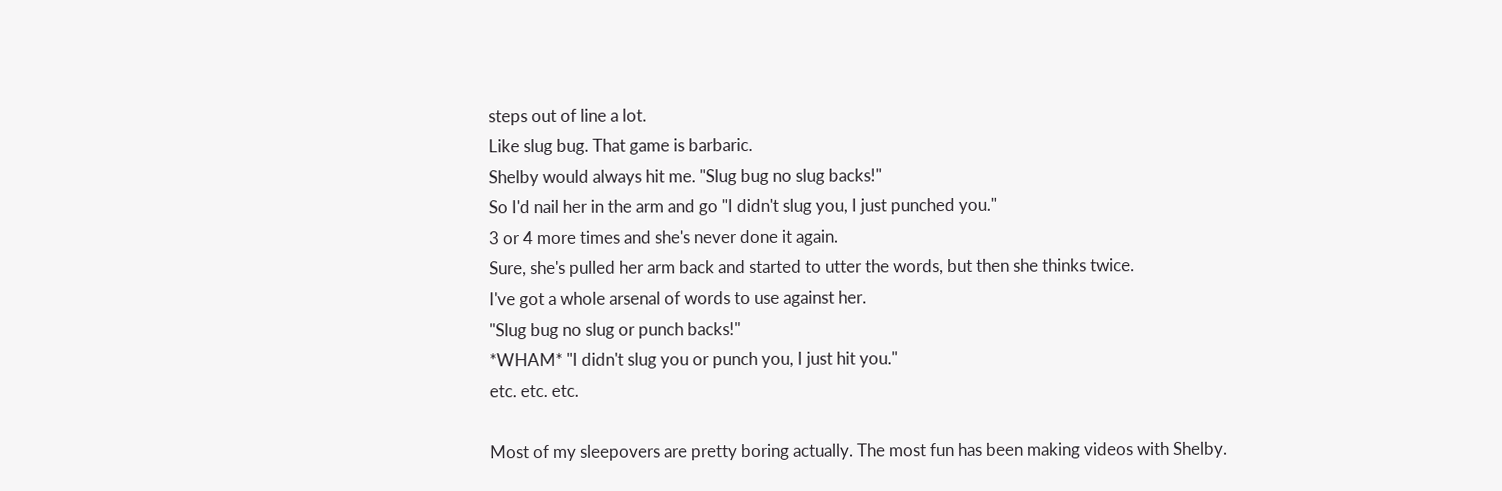steps out of line a lot.
Like slug bug. That game is barbaric.
Shelby would always hit me. "Slug bug no slug backs!"
So I'd nail her in the arm and go "I didn't slug you, I just punched you."
3 or 4 more times and she's never done it again.
Sure, she's pulled her arm back and started to utter the words, but then she thinks twice.
I've got a whole arsenal of words to use against her.
"Slug bug no slug or punch backs!"
*WHAM* "I didn't slug you or punch you, I just hit you."
etc. etc. etc.

Most of my sleepovers are pretty boring actually. The most fun has been making videos with Shelby.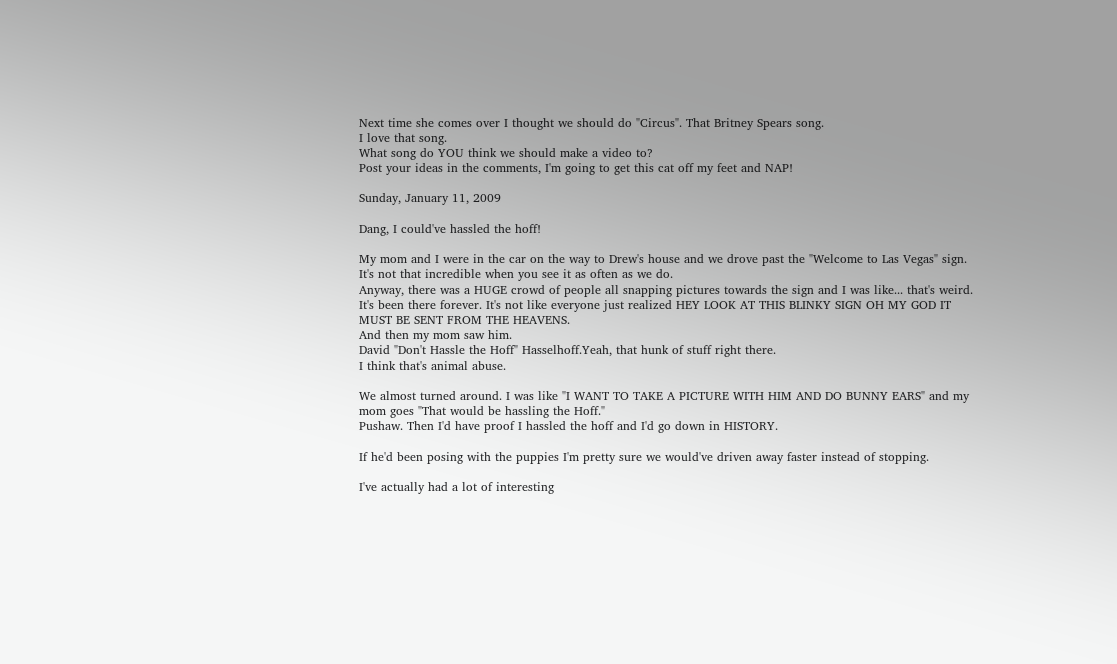Next time she comes over I thought we should do "Circus". That Britney Spears song.
I love that song.
What song do YOU think we should make a video to?
Post your ideas in the comments, I'm going to get this cat off my feet and NAP!

Sunday, January 11, 2009

Dang, I could've hassled the hoff!

My mom and I were in the car on the way to Drew's house and we drove past the "Welcome to Las Vegas" sign.
It's not that incredible when you see it as often as we do.
Anyway, there was a HUGE crowd of people all snapping pictures towards the sign and I was like... that's weird.
It's been there forever. It's not like everyone just realized HEY LOOK AT THIS BLINKY SIGN OH MY GOD IT MUST BE SENT FROM THE HEAVENS.
And then my mom saw him.
David "Don't Hassle the Hoff" Hasselhoff.Yeah, that hunk of stuff right there.
I think that's animal abuse.

We almost turned around. I was like "I WANT TO TAKE A PICTURE WITH HIM AND DO BUNNY EARS" and my mom goes "That would be hassling the Hoff."
Pushaw. Then I'd have proof I hassled the hoff and I'd go down in HISTORY.

If he'd been posing with the puppies I'm pretty sure we would've driven away faster instead of stopping.

I've actually had a lot of interesting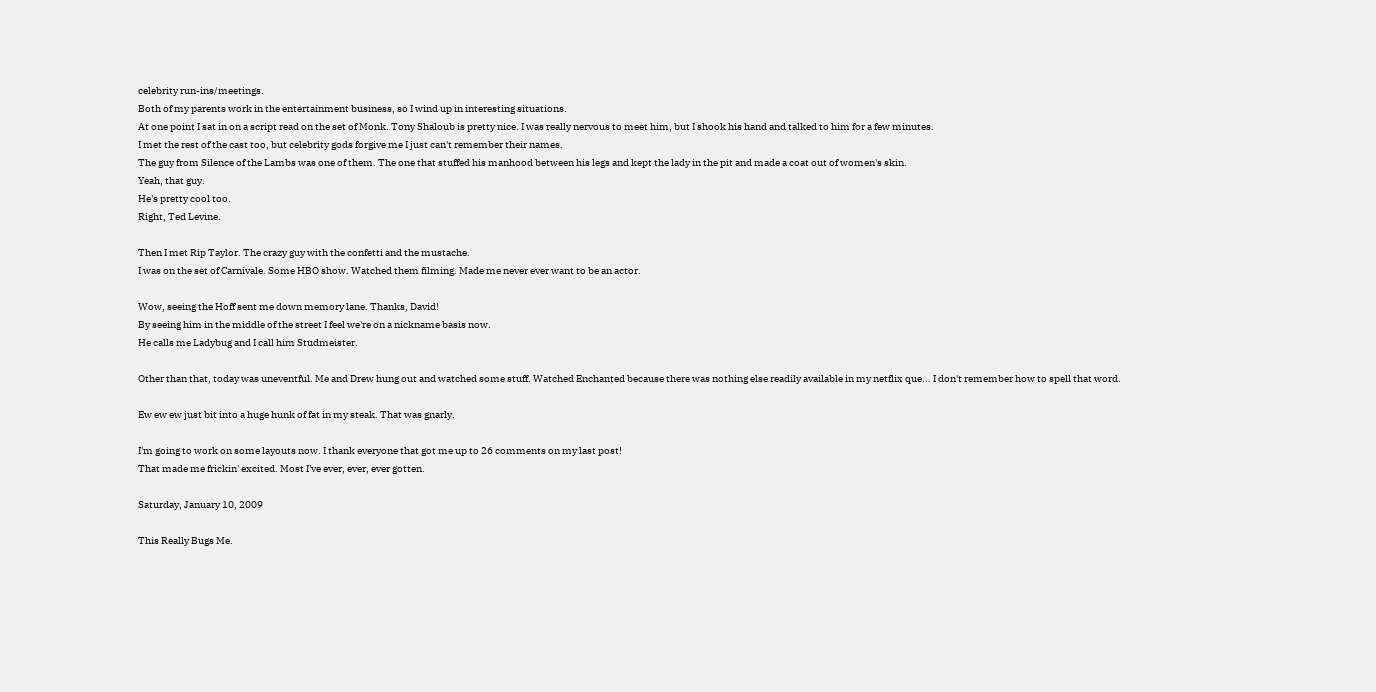celebrity run-ins/meetings.
Both of my parents work in the entertainment business, so I wind up in interesting situations.
At one point I sat in on a script read on the set of Monk. Tony Shaloub is pretty nice. I was really nervous to meet him, but I shook his hand and talked to him for a few minutes.
I met the rest of the cast too, but celebrity gods forgive me I just can't remember their names.
The guy from Silence of the Lambs was one of them. The one that stuffed his manhood between his legs and kept the lady in the pit and made a coat out of women's skin.
Yeah, that guy.
He's pretty cool too.
Right, Ted Levine.

Then I met Rip Taylor. The crazy guy with the confetti and the mustache.
I was on the set of Carnivale. Some HBO show. Watched them filming. Made me never ever want to be an actor.

Wow, seeing the Hoff sent me down memory lane. Thanks, David!
By seeing him in the middle of the street I feel we're on a nickname basis now.
He calls me Ladybug and I call him Studmeister.

Other than that, today was uneventful. Me and Drew hung out and watched some stuff. Watched Enchanted because there was nothing else readily available in my netflix que... I don't remember how to spell that word.

Ew ew ew just bit into a huge hunk of fat in my steak. That was gnarly.

I'm going to work on some layouts now. I thank everyone that got me up to 26 comments on my last post!
That made me frickin' excited. Most I've ever, ever, ever gotten.

Saturday, January 10, 2009

This Really Bugs Me.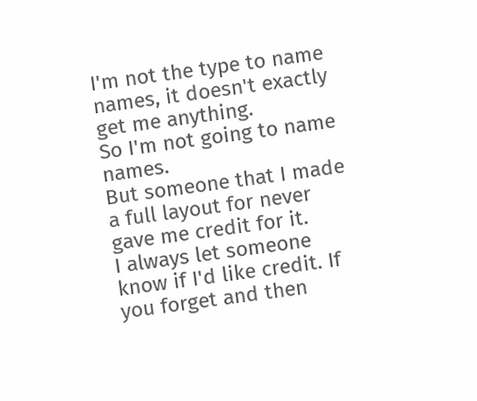I'm not the type to name names, it doesn't exactly get me anything.
So I'm not going to name names.
But someone that I made a full layout for never gave me credit for it.
I always let someone know if I'd like credit. If you forget and then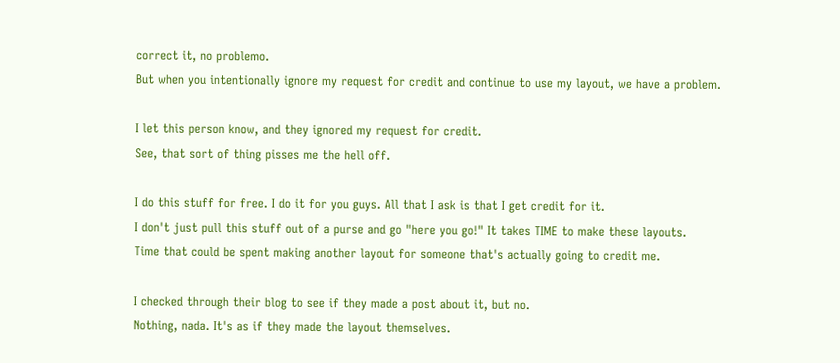correct it, no problemo.
But when you intentionally ignore my request for credit and continue to use my layout, we have a problem.

I let this person know, and they ignored my request for credit.
See, that sort of thing pisses me the hell off.

I do this stuff for free. I do it for you guys. All that I ask is that I get credit for it.
I don't just pull this stuff out of a purse and go "here you go!" It takes TIME to make these layouts.
Time that could be spent making another layout for someone that's actually going to credit me.

I checked through their blog to see if they made a post about it, but no.
Nothing, nada. It's as if they made the layout themselves.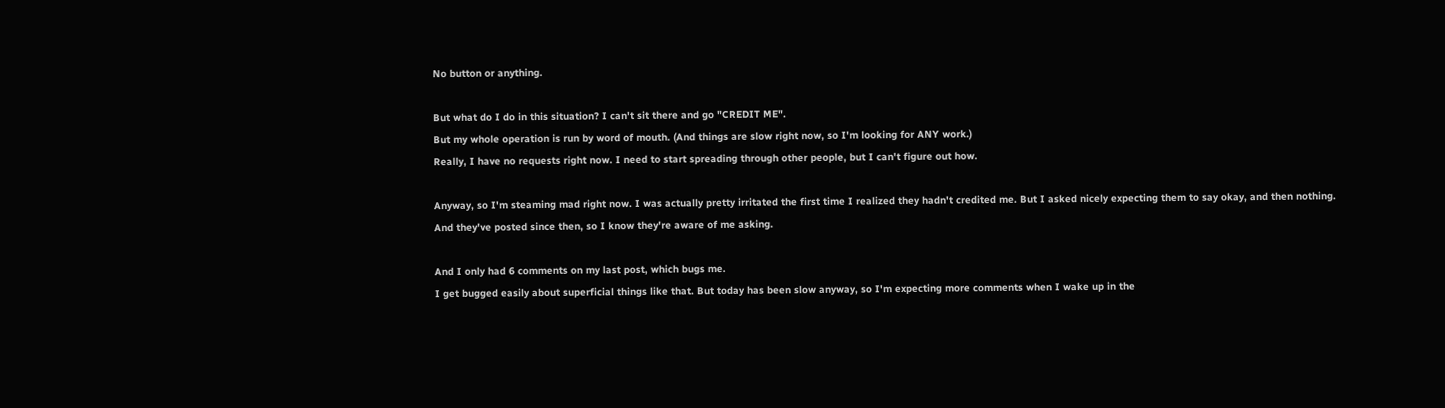No button or anything.

But what do I do in this situation? I can't sit there and go "CREDIT ME".
But my whole operation is run by word of mouth. (And things are slow right now, so I'm looking for ANY work.)
Really, I have no requests right now. I need to start spreading through other people, but I can't figure out how.

Anyway, so I'm steaming mad right now. I was actually pretty irritated the first time I realized they hadn't credited me. But I asked nicely expecting them to say okay, and then nothing.
And they've posted since then, so I know they're aware of me asking.

And I only had 6 comments on my last post, which bugs me.
I get bugged easily about superficial things like that. But today has been slow anyway, so I'm expecting more comments when I wake up in the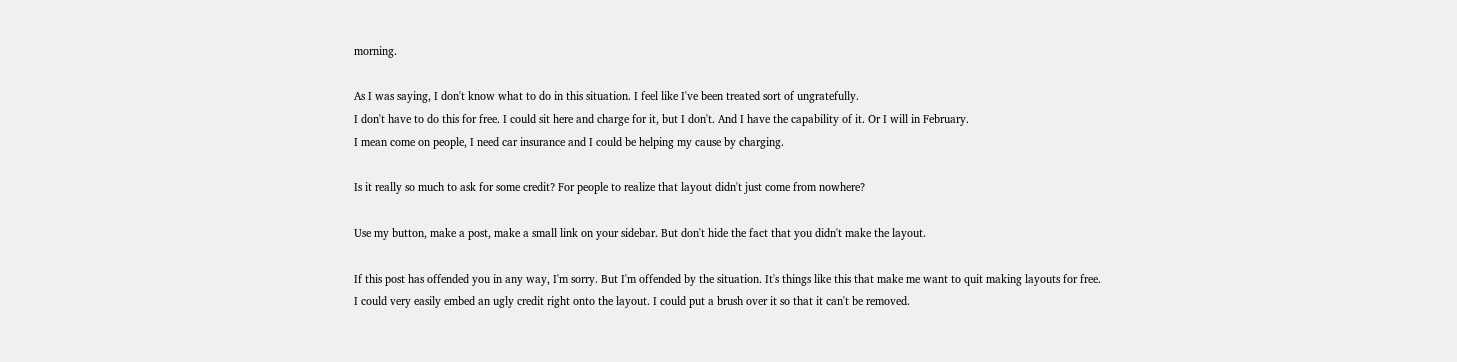morning.

As I was saying, I don't know what to do in this situation. I feel like I've been treated sort of ungratefully.
I don't have to do this for free. I could sit here and charge for it, but I don't. And I have the capability of it. Or I will in February.
I mean come on people, I need car insurance and I could be helping my cause by charging.

Is it really so much to ask for some credit? For people to realize that layout didn't just come from nowhere?

Use my button, make a post, make a small link on your sidebar. But don't hide the fact that you didn't make the layout.

If this post has offended you in any way, I'm sorry. But I'm offended by the situation. It's things like this that make me want to quit making layouts for free.
I could very easily embed an ugly credit right onto the layout. I could put a brush over it so that it can't be removed.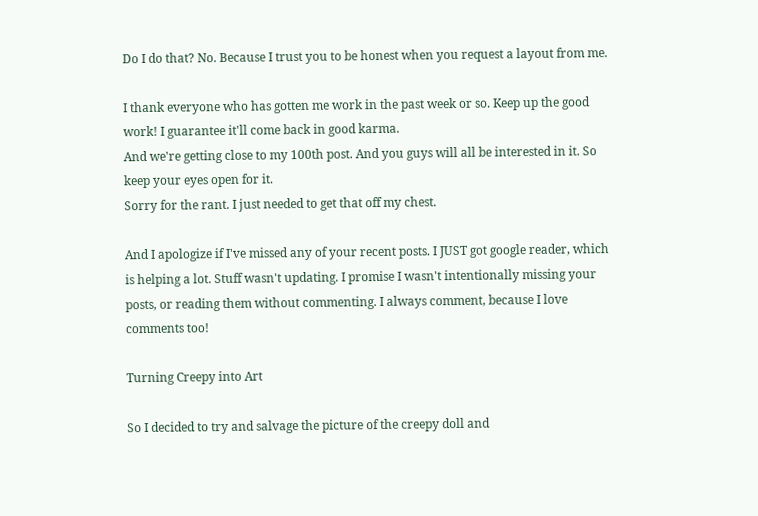Do I do that? No. Because I trust you to be honest when you request a layout from me.

I thank everyone who has gotten me work in the past week or so. Keep up the good work! I guarantee it'll come back in good karma.
And we're getting close to my 100th post. And you guys will all be interested in it. So keep your eyes open for it.
Sorry for the rant. I just needed to get that off my chest.

And I apologize if I've missed any of your recent posts. I JUST got google reader, which is helping a lot. Stuff wasn't updating. I promise I wasn't intentionally missing your posts, or reading them without commenting. I always comment, because I love comments too!

Turning Creepy into Art

So I decided to try and salvage the picture of the creepy doll and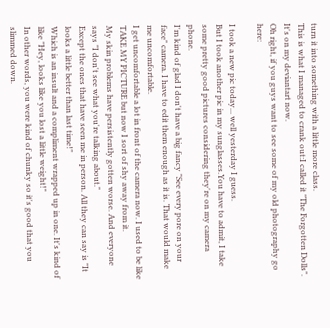turn it into something with a little more class.
This is what I managed to crank out:I called it "The Forgotten Dolls". It's on my deviantart now.
Oh right, if you guys want to see some of my old photography go here:

I took a new pic today... well yesterday I guess.
But I took another pic in my sunglasses.You have to admit, I take some pretty good pictures considering they're on my camera phone.
I'm kind of glad I don't have a big fancy "See every pore on your face" camera. I have to edit them enough as it is. That would make me uncomfortable.
I get uncomfortable a lot in front of the camera now. I used to be like TAKE MY PICTURE but now I sort of shy away from it.
My skin problems have persistently gotten worse. And everyone says "I don't see what you're talking about."
Except the ones that have seen me in person. All they can say is "It looks a little better than last time!"
Which is an insult and a compliment wrapped up in one. It's kind of like "Hey, looks like you lost a little weight!"
In other words, you were kind of chunky so it's good that you slimmed down.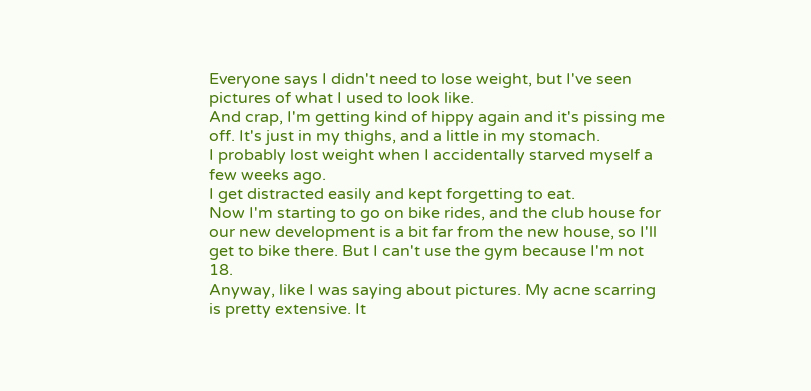Everyone says I didn't need to lose weight, but I've seen pictures of what I used to look like.
And crap, I'm getting kind of hippy again and it's pissing me off. It's just in my thighs, and a little in my stomach.
I probably lost weight when I accidentally starved myself a few weeks ago.
I get distracted easily and kept forgetting to eat.
Now I'm starting to go on bike rides, and the club house for our new development is a bit far from the new house, so I'll get to bike there. But I can't use the gym because I'm not 18.
Anyway, like I was saying about pictures. My acne scarring is pretty extensive. It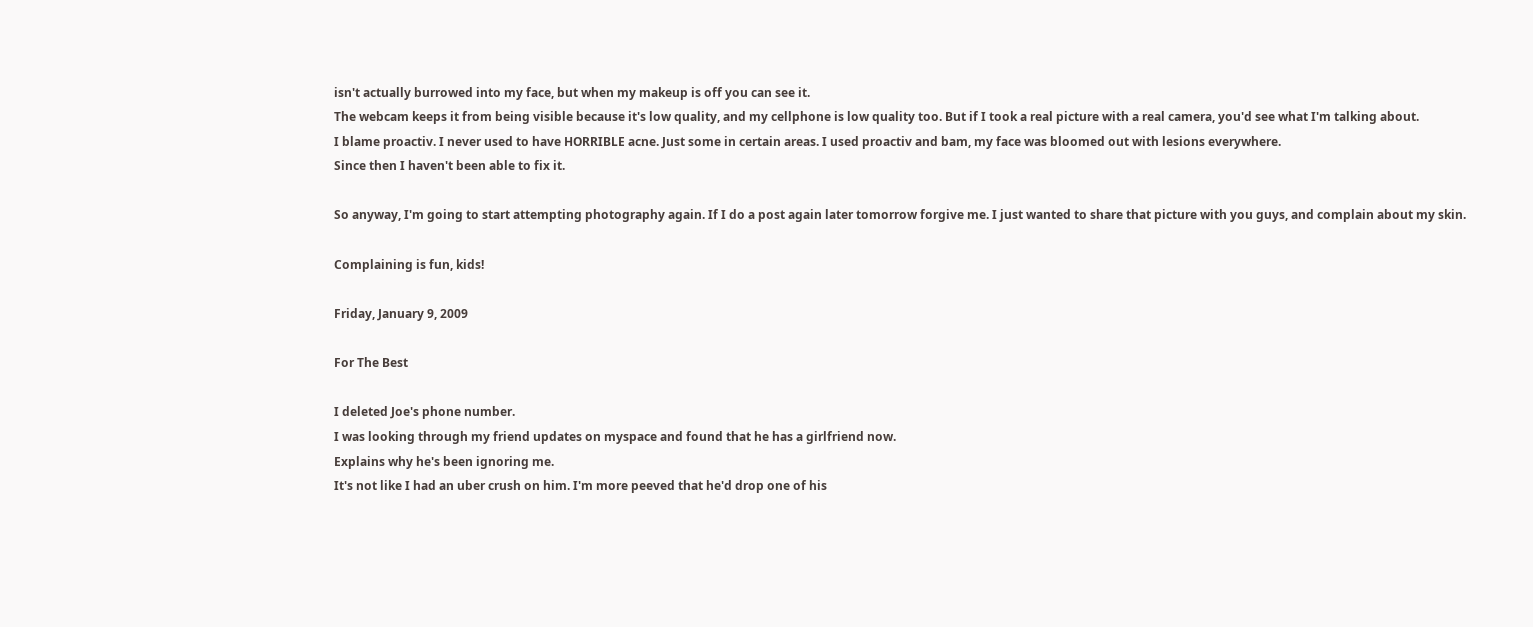isn't actually burrowed into my face, but when my makeup is off you can see it.
The webcam keeps it from being visible because it's low quality, and my cellphone is low quality too. But if I took a real picture with a real camera, you'd see what I'm talking about.
I blame proactiv. I never used to have HORRIBLE acne. Just some in certain areas. I used proactiv and bam, my face was bloomed out with lesions everywhere.
Since then I haven't been able to fix it.

So anyway, I'm going to start attempting photography again. If I do a post again later tomorrow forgive me. I just wanted to share that picture with you guys, and complain about my skin.

Complaining is fun, kids!

Friday, January 9, 2009

For The Best

I deleted Joe's phone number.
I was looking through my friend updates on myspace and found that he has a girlfriend now.
Explains why he's been ignoring me.
It's not like I had an uber crush on him. I'm more peeved that he'd drop one of his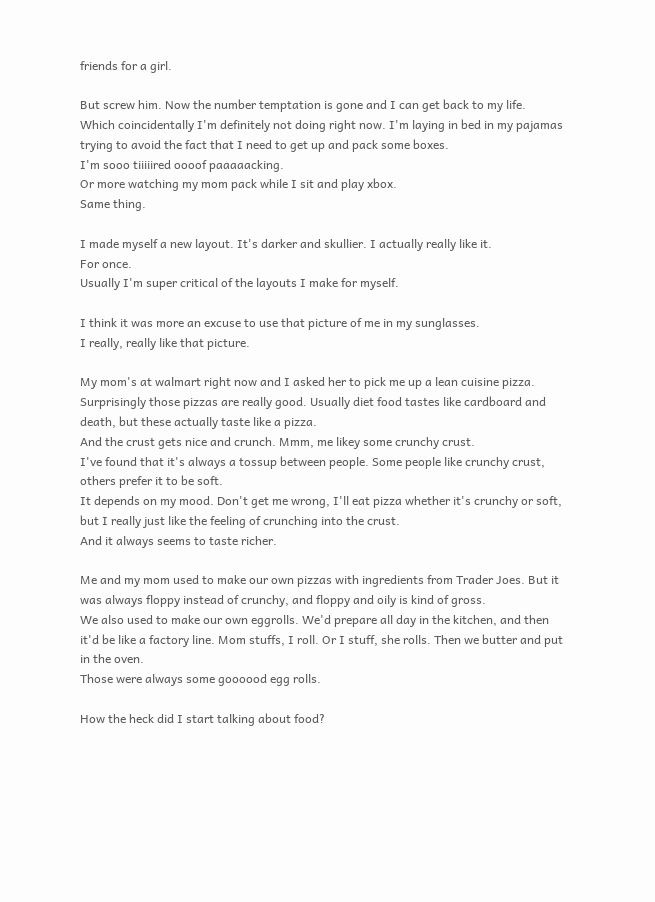friends for a girl.

But screw him. Now the number temptation is gone and I can get back to my life.
Which coincidentally I'm definitely not doing right now. I'm laying in bed in my pajamas trying to avoid the fact that I need to get up and pack some boxes.
I'm sooo tiiiiired oooof paaaaacking.
Or more watching my mom pack while I sit and play xbox.
Same thing.

I made myself a new layout. It's darker and skullier. I actually really like it.
For once.
Usually I'm super critical of the layouts I make for myself.

I think it was more an excuse to use that picture of me in my sunglasses.
I really, really like that picture.

My mom's at walmart right now and I asked her to pick me up a lean cuisine pizza.
Surprisingly those pizzas are really good. Usually diet food tastes like cardboard and death, but these actually taste like a pizza.
And the crust gets nice and crunch. Mmm, me likey some crunchy crust.
I've found that it's always a tossup between people. Some people like crunchy crust, others prefer it to be soft.
It depends on my mood. Don't get me wrong, I'll eat pizza whether it's crunchy or soft, but I really just like the feeling of crunching into the crust.
And it always seems to taste richer.

Me and my mom used to make our own pizzas with ingredients from Trader Joes. But it was always floppy instead of crunchy, and floppy and oily is kind of gross.
We also used to make our own eggrolls. We'd prepare all day in the kitchen, and then it'd be like a factory line. Mom stuffs, I roll. Or I stuff, she rolls. Then we butter and put in the oven.
Those were always some goooood egg rolls.

How the heck did I start talking about food?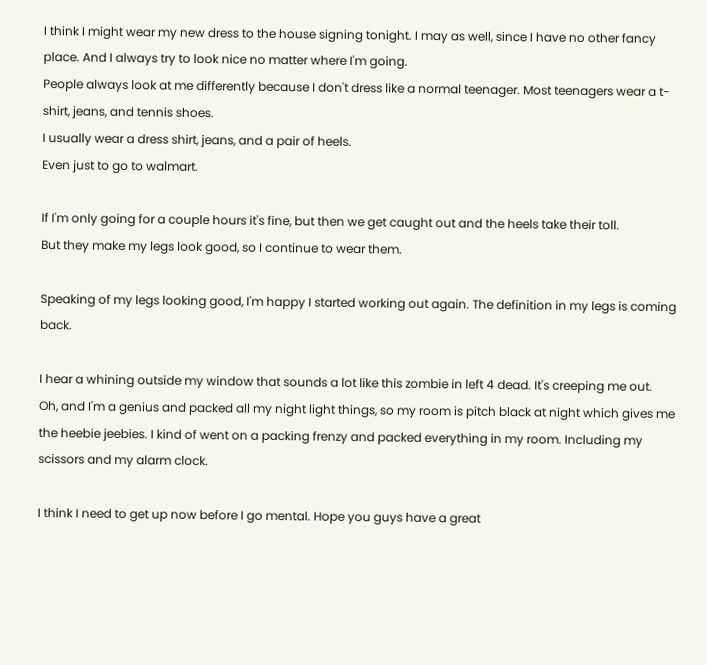I think I might wear my new dress to the house signing tonight. I may as well, since I have no other fancy place. And I always try to look nice no matter where I'm going.
People always look at me differently because I don't dress like a normal teenager. Most teenagers wear a t-shirt, jeans, and tennis shoes.
I usually wear a dress shirt, jeans, and a pair of heels.
Even just to go to walmart.

If I'm only going for a couple hours it's fine, but then we get caught out and the heels take their toll.
But they make my legs look good, so I continue to wear them.

Speaking of my legs looking good, I'm happy I started working out again. The definition in my legs is coming back.

I hear a whining outside my window that sounds a lot like this zombie in left 4 dead. It's creeping me out.
Oh, and I'm a genius and packed all my night light things, so my room is pitch black at night which gives me the heebie jeebies. I kind of went on a packing frenzy and packed everything in my room. Including my scissors and my alarm clock.

I think I need to get up now before I go mental. Hope you guys have a great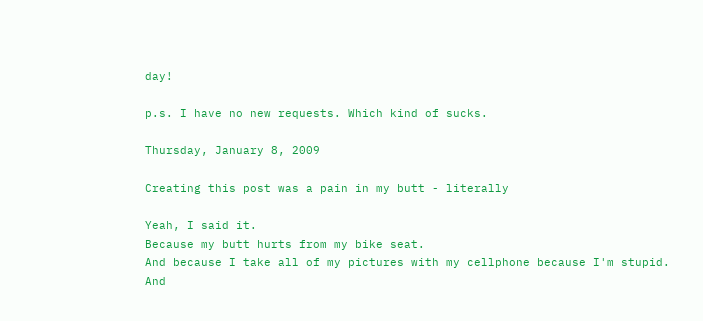day!

p.s. I have no new requests. Which kind of sucks.

Thursday, January 8, 2009

Creating this post was a pain in my butt - literally

Yeah, I said it.
Because my butt hurts from my bike seat.
And because I take all of my pictures with my cellphone because I'm stupid.
And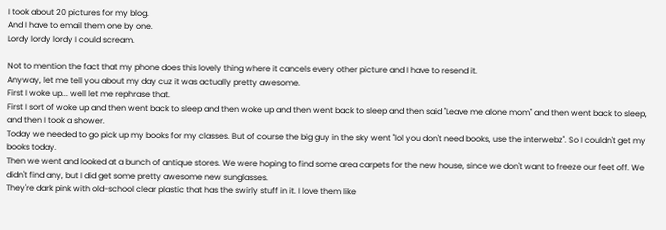I took about 20 pictures for my blog.
And I have to email them one by one.
Lordy lordy lordy I could scream.

Not to mention the fact that my phone does this lovely thing where it cancels every other picture and I have to resend it.
Anyway, let me tell you about my day cuz it was actually pretty awesome.
First I woke up... well let me rephrase that.
First I sort of woke up and then went back to sleep and then woke up and then went back to sleep and then said "Leave me alone mom" and then went back to sleep, and then I took a shower.
Today we needed to go pick up my books for my classes. But of course the big guy in the sky went "lol you don't need books, use the interwebz". So I couldn't get my books today.
Then we went and looked at a bunch of antique stores. We were hoping to find some area carpets for the new house, since we don't want to freeze our feet off. We didn't find any, but I did get some pretty awesome new sunglasses.
They're dark pink with old-school clear plastic that has the swirly stuff in it. I love them like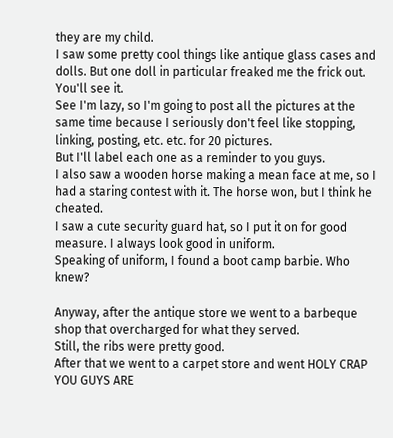they are my child.
I saw some pretty cool things like antique glass cases and dolls. But one doll in particular freaked me the frick out. You'll see it.
See I'm lazy, so I'm going to post all the pictures at the same time because I seriously don't feel like stopping, linking, posting, etc. etc. for 20 pictures.
But I'll label each one as a reminder to you guys.
I also saw a wooden horse making a mean face at me, so I had a staring contest with it. The horse won, but I think he cheated.
I saw a cute security guard hat, so I put it on for good measure. I always look good in uniform.
Speaking of uniform, I found a boot camp barbie. Who knew?

Anyway, after the antique store we went to a barbeque shop that overcharged for what they served.
Still, the ribs were pretty good.
After that we went to a carpet store and went HOLY CRAP YOU GUYS ARE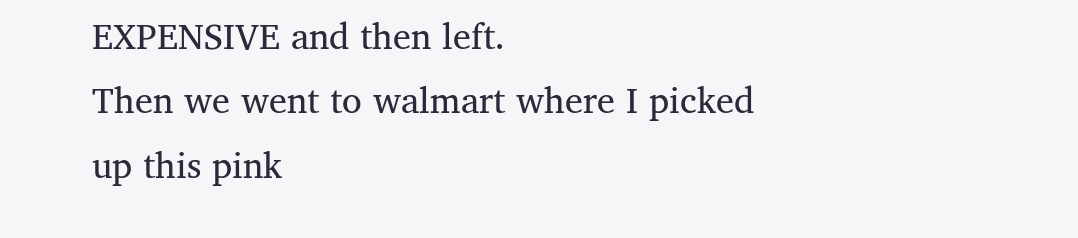EXPENSIVE and then left.
Then we went to walmart where I picked up this pink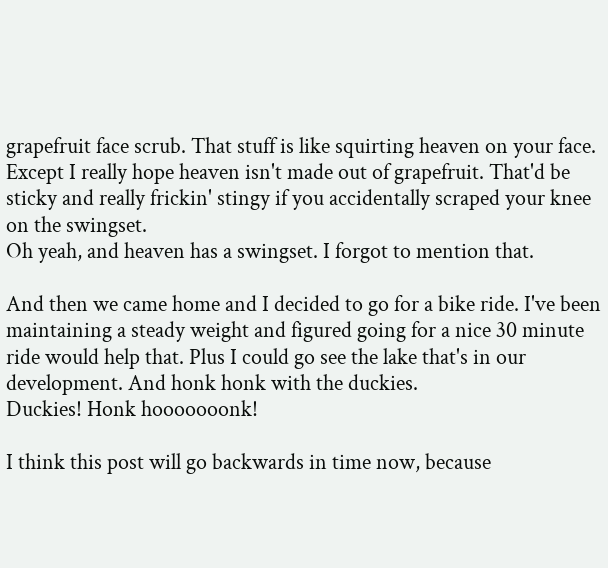grapefruit face scrub. That stuff is like squirting heaven on your face.
Except I really hope heaven isn't made out of grapefruit. That'd be sticky and really frickin' stingy if you accidentally scraped your knee on the swingset.
Oh yeah, and heaven has a swingset. I forgot to mention that.

And then we came home and I decided to go for a bike ride. I've been maintaining a steady weight and figured going for a nice 30 minute ride would help that. Plus I could go see the lake that's in our development. And honk honk with the duckies.
Duckies! Honk hooooooonk!

I think this post will go backwards in time now, because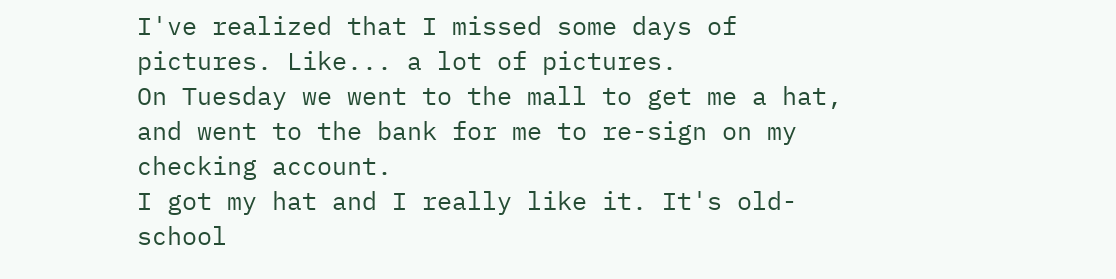I've realized that I missed some days of pictures. Like... a lot of pictures.
On Tuesday we went to the mall to get me a hat, and went to the bank for me to re-sign on my checking account.
I got my hat and I really like it. It's old-school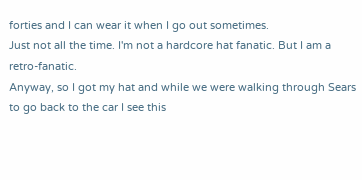forties and I can wear it when I go out sometimes.
Just not all the time. I'm not a hardcore hat fanatic. But I am a retro-fanatic.
Anyway, so I got my hat and while we were walking through Sears to go back to the car I see this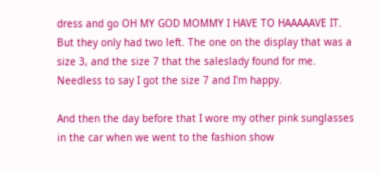dress and go OH MY GOD MOMMY I HAVE TO HAAAAAVE IT.
But they only had two left. The one on the display that was a size 3, and the size 7 that the saleslady found for me.
Needless to say I got the size 7 and I'm happy.

And then the day before that I wore my other pink sunglasses in the car when we went to the fashion show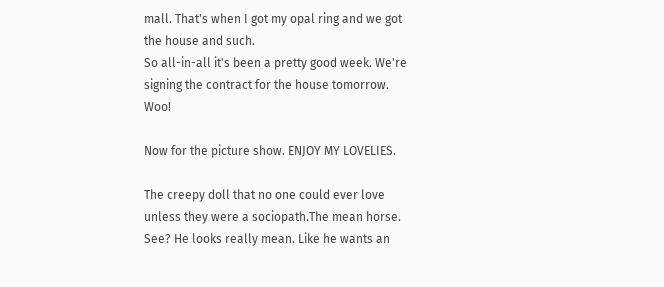mall. That's when I got my opal ring and we got the house and such.
So all-in-all it's been a pretty good week. We're signing the contract for the house tomorrow. Woo!

Now for the picture show. ENJOY MY LOVELIES.

The creepy doll that no one could ever love unless they were a sociopath.The mean horse. See? He looks really mean. Like he wants an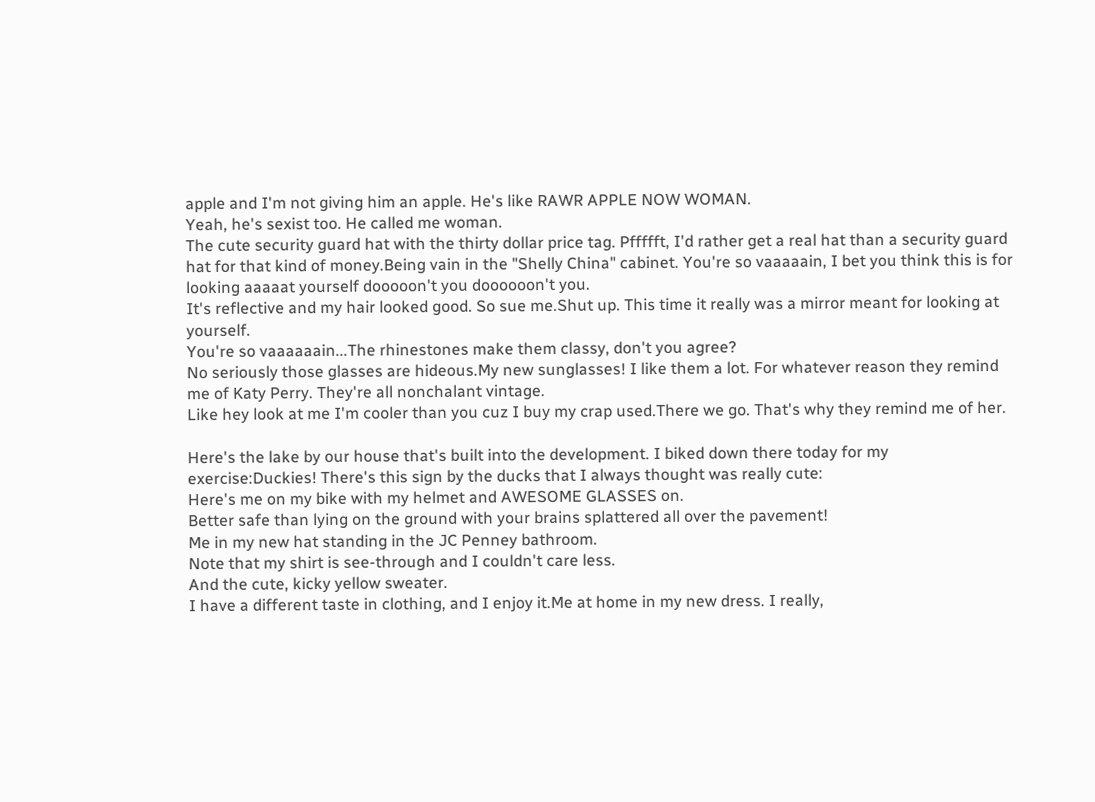apple and I'm not giving him an apple. He's like RAWR APPLE NOW WOMAN.
Yeah, he's sexist too. He called me woman.
The cute security guard hat with the thirty dollar price tag. Pffffft, I'd rather get a real hat than a security guard hat for that kind of money.Being vain in the "Shelly China" cabinet. You're so vaaaaain, I bet you think this is for looking aaaaat yourself dooooon't you doooooon't you.
It's reflective and my hair looked good. So sue me.Shut up. This time it really was a mirror meant for looking at yourself.
You're so vaaaaaain...The rhinestones make them classy, don't you agree?
No seriously those glasses are hideous.My new sunglasses! I like them a lot. For whatever reason they remind me of Katy Perry. They're all nonchalant vintage.
Like hey look at me I'm cooler than you cuz I buy my crap used.There we go. That's why they remind me of her.

Here's the lake by our house that's built into the development. I biked down there today for my exercise:Duckies! There's this sign by the ducks that I always thought was really cute:
Here's me on my bike with my helmet and AWESOME GLASSES on.
Better safe than lying on the ground with your brains splattered all over the pavement!
Me in my new hat standing in the JC Penney bathroom.
Note that my shirt is see-through and I couldn't care less.
And the cute, kicky yellow sweater.
I have a different taste in clothing, and I enjoy it.Me at home in my new dress. I really,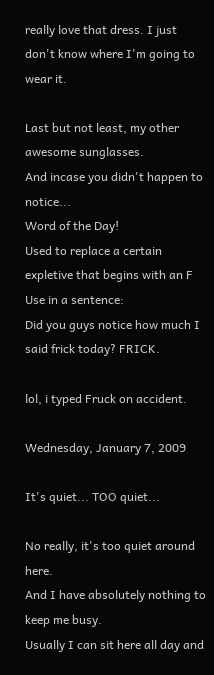really love that dress. I just don't know where I'm going to wear it.

Last but not least, my other awesome sunglasses.
And incase you didn't happen to notice...
Word of the Day!
Used to replace a certain expletive that begins with an F
Use in a sentence:
Did you guys notice how much I said frick today? FRICK.

lol, i typed Fruck on accident.

Wednesday, January 7, 2009

It's quiet... TOO quiet...

No really, it's too quiet around here.
And I have absolutely nothing to keep me busy.
Usually I can sit here all day and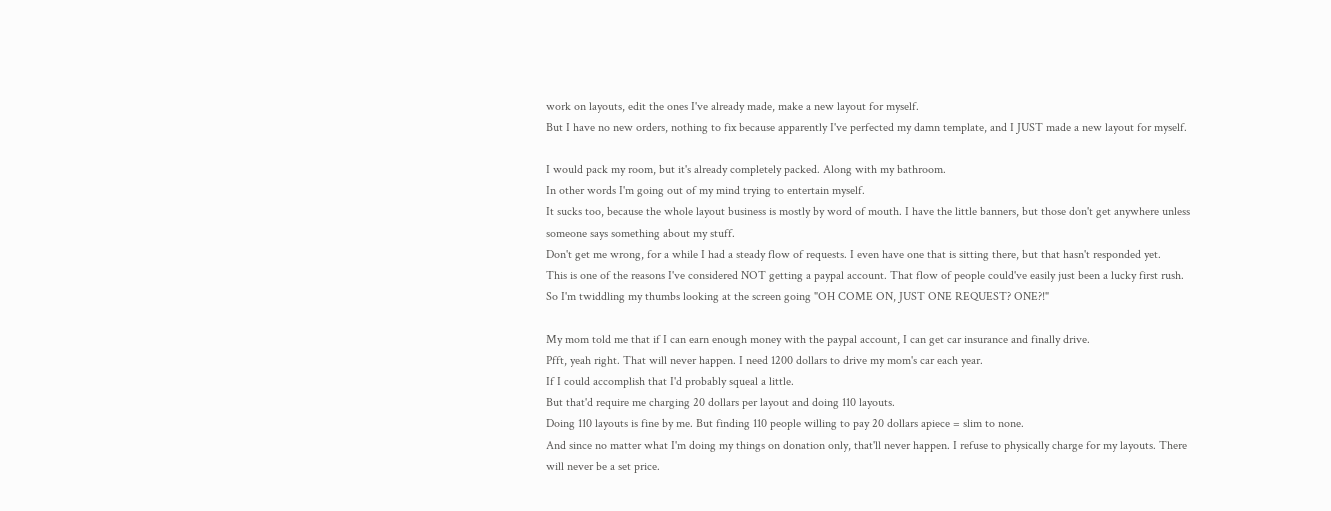work on layouts, edit the ones I've already made, make a new layout for myself.
But I have no new orders, nothing to fix because apparently I've perfected my damn template, and I JUST made a new layout for myself.

I would pack my room, but it's already completely packed. Along with my bathroom.
In other words I'm going out of my mind trying to entertain myself.
It sucks too, because the whole layout business is mostly by word of mouth. I have the little banners, but those don't get anywhere unless someone says something about my stuff.
Don't get me wrong, for a while I had a steady flow of requests. I even have one that is sitting there, but that hasn't responded yet.
This is one of the reasons I've considered NOT getting a paypal account. That flow of people could've easily just been a lucky first rush.
So I'm twiddling my thumbs looking at the screen going "OH COME ON, JUST ONE REQUEST? ONE?!"

My mom told me that if I can earn enough money with the paypal account, I can get car insurance and finally drive.
Pfft, yeah right. That will never happen. I need 1200 dollars to drive my mom's car each year.
If I could accomplish that I'd probably squeal a little.
But that'd require me charging 20 dollars per layout and doing 110 layouts.
Doing 110 layouts is fine by me. But finding 110 people willing to pay 20 dollars apiece = slim to none.
And since no matter what I'm doing my things on donation only, that'll never happen. I refuse to physically charge for my layouts. There will never be a set price.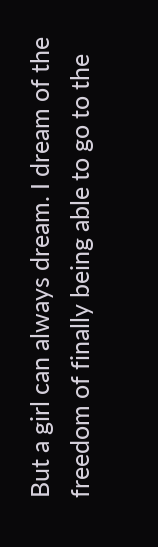But a girl can always dream. I dream of the freedom of finally being able to go to the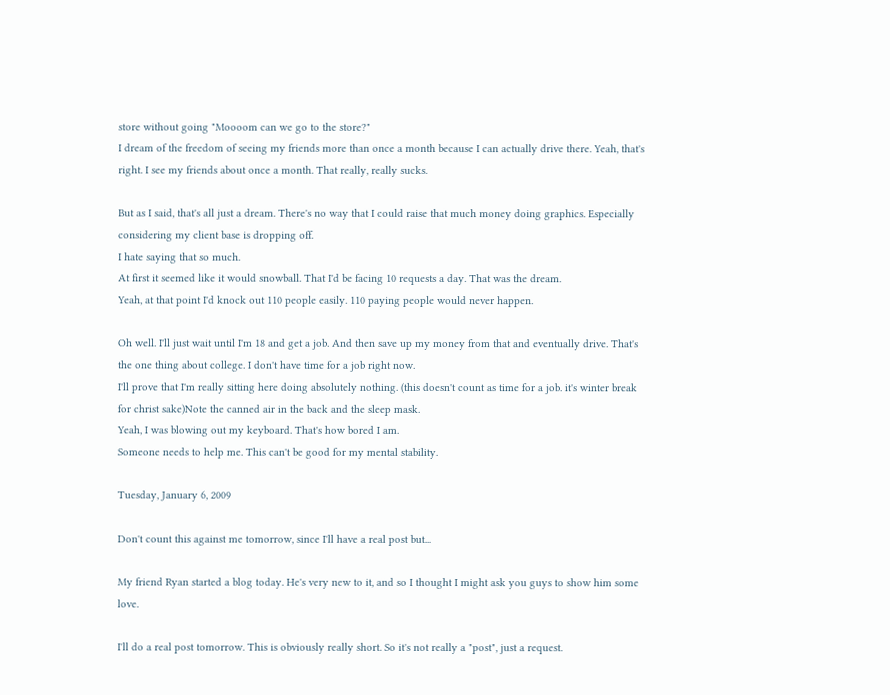store without going "Moooom can we go to the store?"
I dream of the freedom of seeing my friends more than once a month because I can actually drive there. Yeah, that's right. I see my friends about once a month. That really, really sucks.

But as I said, that's all just a dream. There's no way that I could raise that much money doing graphics. Especially considering my client base is dropping off.
I hate saying that so much.
At first it seemed like it would snowball. That I'd be facing 10 requests a day. That was the dream.
Yeah, at that point I'd knock out 110 people easily. 110 paying people would never happen.

Oh well. I'll just wait until I'm 18 and get a job. And then save up my money from that and eventually drive. That's the one thing about college. I don't have time for a job right now.
I'll prove that I'm really sitting here doing absolutely nothing. (this doesn't count as time for a job. it's winter break for christ sake)Note the canned air in the back and the sleep mask.
Yeah, I was blowing out my keyboard. That's how bored I am.
Someone needs to help me. This can't be good for my mental stability.

Tuesday, January 6, 2009

Don't count this against me tomorrow, since I'll have a real post but...

My friend Ryan started a blog today. He's very new to it, and so I thought I might ask you guys to show him some love.

I'll do a real post tomorrow. This is obviously really short. So it's not really a "post", just a request.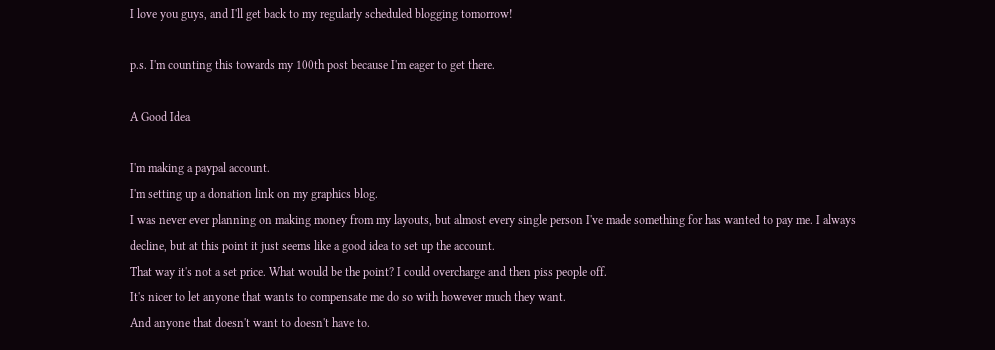I love you guys, and I'll get back to my regularly scheduled blogging tomorrow!

p.s. I'm counting this towards my 100th post because I'm eager to get there.

A Good Idea

I'm making a paypal account.
I'm setting up a donation link on my graphics blog.
I was never ever planning on making money from my layouts, but almost every single person I've made something for has wanted to pay me. I always decline, but at this point it just seems like a good idea to set up the account.
That way it's not a set price. What would be the point? I could overcharge and then piss people off.
It's nicer to let anyone that wants to compensate me do so with however much they want.
And anyone that doesn't want to doesn't have to.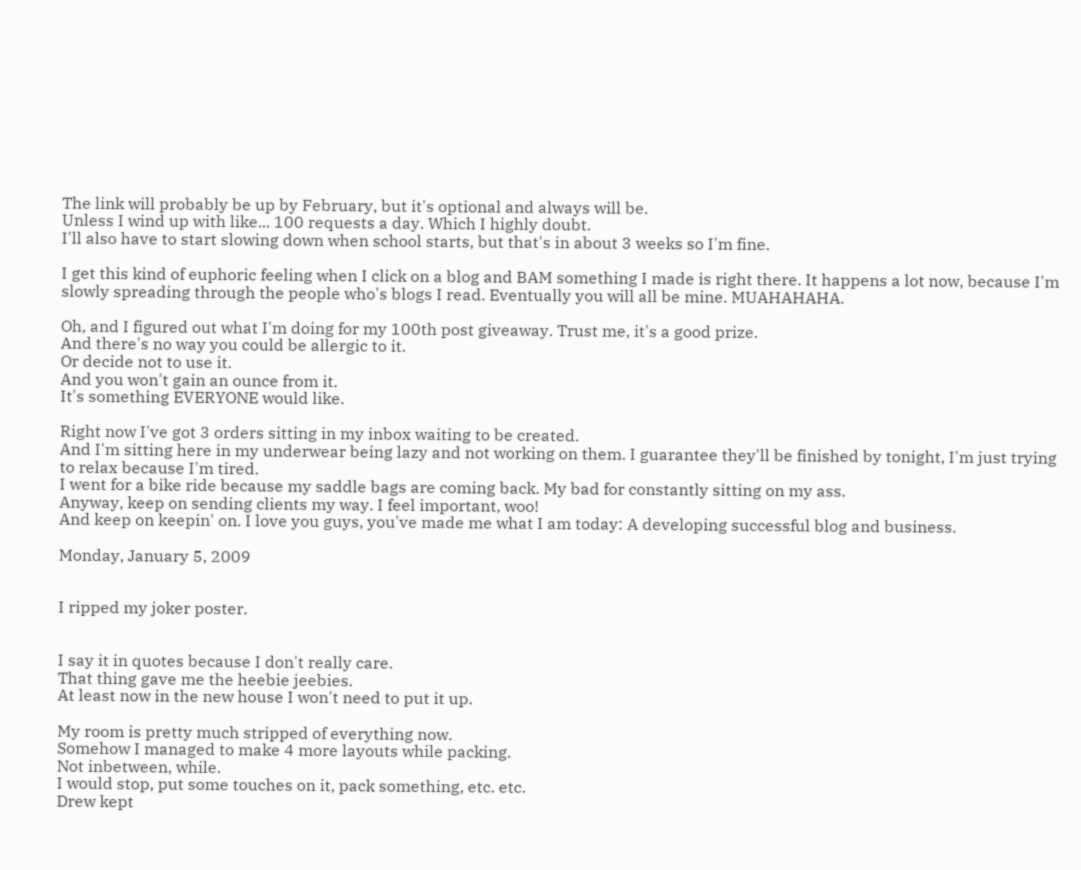The link will probably be up by February, but it's optional and always will be.
Unless I wind up with like... 100 requests a day. Which I highly doubt.
I'll also have to start slowing down when school starts, but that's in about 3 weeks so I'm fine.

I get this kind of euphoric feeling when I click on a blog and BAM something I made is right there. It happens a lot now, because I'm slowly spreading through the people who's blogs I read. Eventually you will all be mine. MUAHAHAHA.

Oh, and I figured out what I'm doing for my 100th post giveaway. Trust me, it's a good prize.
And there's no way you could be allergic to it.
Or decide not to use it.
And you won't gain an ounce from it.
It's something EVERYONE would like.

Right now I've got 3 orders sitting in my inbox waiting to be created.
And I'm sitting here in my underwear being lazy and not working on them. I guarantee they'll be finished by tonight, I'm just trying to relax because I'm tired.
I went for a bike ride because my saddle bags are coming back. My bad for constantly sitting on my ass.
Anyway, keep on sending clients my way. I feel important, woo!
And keep on keepin' on. I love you guys, you've made me what I am today: A developing successful blog and business.

Monday, January 5, 2009


I ripped my joker poster.


I say it in quotes because I don't really care.
That thing gave me the heebie jeebies.
At least now in the new house I won't need to put it up.

My room is pretty much stripped of everything now.
Somehow I managed to make 4 more layouts while packing.
Not inbetween, while.
I would stop, put some touches on it, pack something, etc. etc.
Drew kept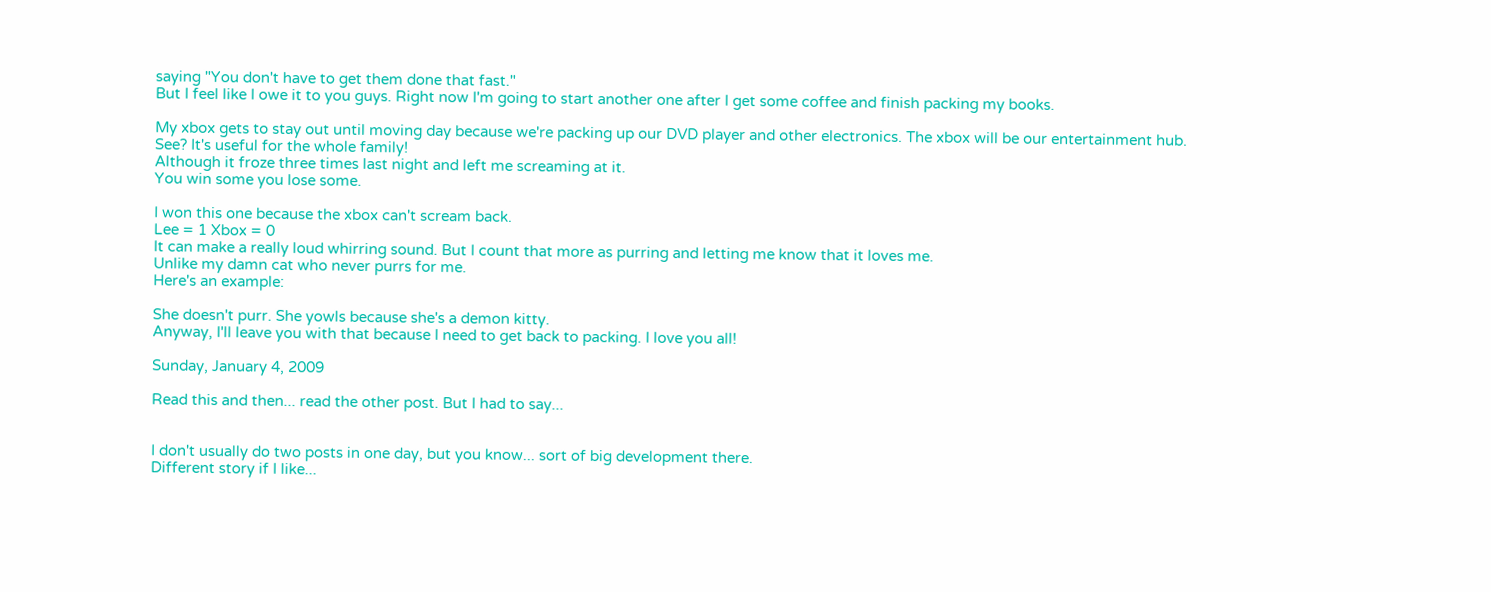saying "You don't have to get them done that fast."
But I feel like I owe it to you guys. Right now I'm going to start another one after I get some coffee and finish packing my books.

My xbox gets to stay out until moving day because we're packing up our DVD player and other electronics. The xbox will be our entertainment hub.
See? It's useful for the whole family!
Although it froze three times last night and left me screaming at it.
You win some you lose some.

I won this one because the xbox can't scream back.
Lee = 1 Xbox = 0
It can make a really loud whirring sound. But I count that more as purring and letting me know that it loves me.
Unlike my damn cat who never purrs for me.
Here's an example:

She doesn't purr. She yowls because she's a demon kitty.
Anyway, I'll leave you with that because I need to get back to packing. I love you all!

Sunday, January 4, 2009

Read this and then... read the other post. But I had to say...


I don't usually do two posts in one day, but you know... sort of big development there.
Different story if I like...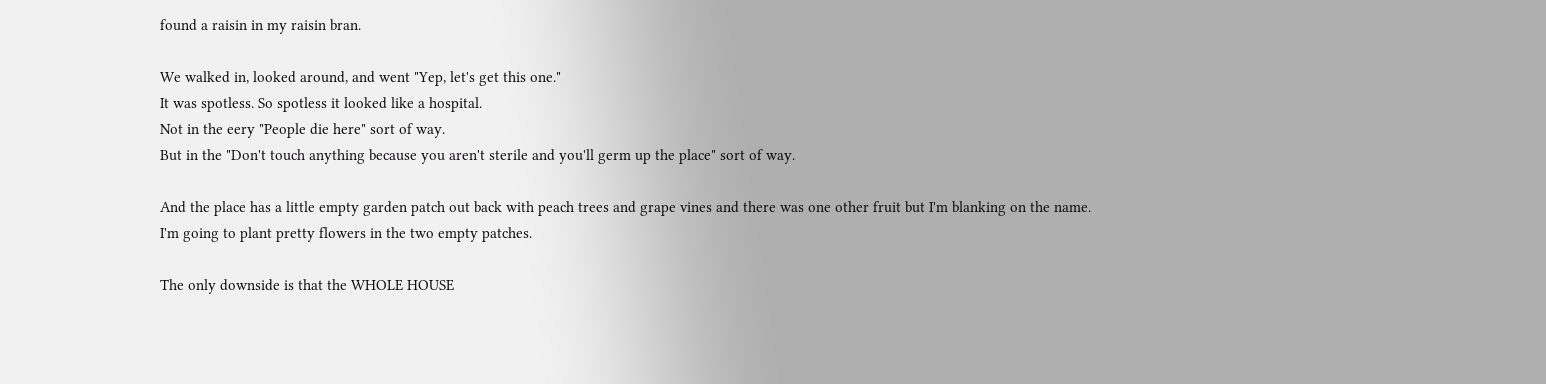found a raisin in my raisin bran.

We walked in, looked around, and went "Yep, let's get this one."
It was spotless. So spotless it looked like a hospital.
Not in the eery "People die here" sort of way.
But in the "Don't touch anything because you aren't sterile and you'll germ up the place" sort of way.

And the place has a little empty garden patch out back with peach trees and grape vines and there was one other fruit but I'm blanking on the name.
I'm going to plant pretty flowers in the two empty patches.

The only downside is that the WHOLE HOUSE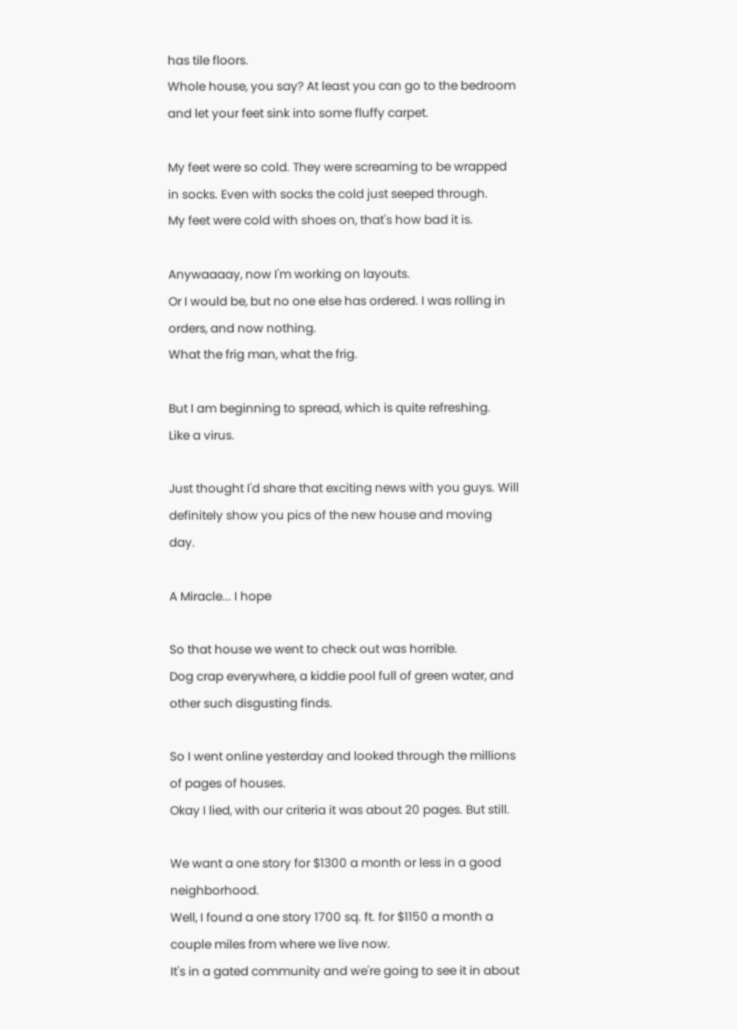has tile floors.
Whole house, you say? At least you can go to the bedroom and let your feet sink into some fluffy carpet.

My feet were so cold. They were screaming to be wrapped in socks. Even with socks the cold just seeped through.
My feet were cold with shoes on, that's how bad it is.

Anywaaaay, now I'm working on layouts.
Or I would be, but no one else has ordered. I was rolling in orders, and now nothing.
What the frig man, what the frig.

But I am beginning to spread, which is quite refreshing.
Like a virus.

Just thought I'd share that exciting news with you guys. Will definitely show you pics of the new house and moving day.

A Miracle... I hope

So that house we went to check out was horrible.
Dog crap everywhere, a kiddie pool full of green water, and other such disgusting finds.

So I went online yesterday and looked through the millions of pages of houses.
Okay I lied, with our criteria it was about 20 pages. But still.

We want a one story for $1300 a month or less in a good neighborhood.
Well, I found a one story 1700 sq. ft. for $1150 a month a couple miles from where we live now.
It's in a gated community and we're going to see it in about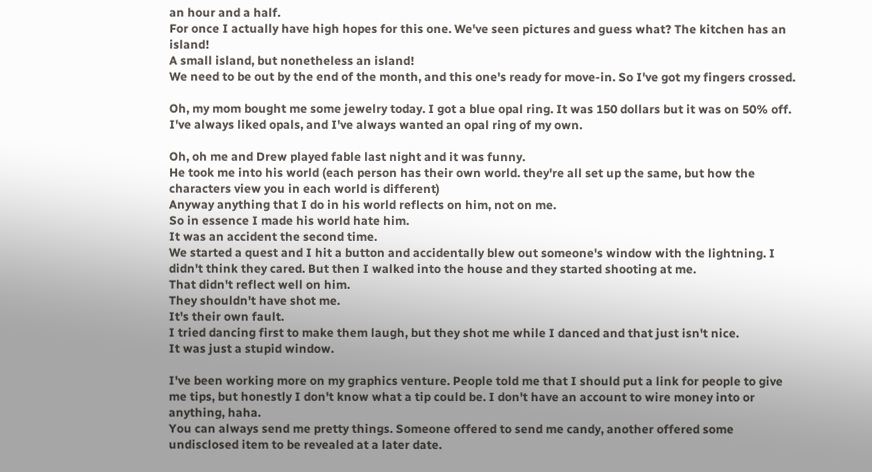an hour and a half.
For once I actually have high hopes for this one. We've seen pictures and guess what? The kitchen has an island!
A small island, but nonetheless an island!
We need to be out by the end of the month, and this one's ready for move-in. So I've got my fingers crossed.

Oh, my mom bought me some jewelry today. I got a blue opal ring. It was 150 dollars but it was on 50% off. I've always liked opals, and I've always wanted an opal ring of my own.

Oh, oh me and Drew played fable last night and it was funny.
He took me into his world (each person has their own world. they're all set up the same, but how the characters view you in each world is different)
Anyway anything that I do in his world reflects on him, not on me.
So in essence I made his world hate him.
It was an accident the second time.
We started a quest and I hit a button and accidentally blew out someone's window with the lightning. I didn't think they cared. But then I walked into the house and they started shooting at me.
That didn't reflect well on him.
They shouldn't have shot me.
It's their own fault.
I tried dancing first to make them laugh, but they shot me while I danced and that just isn't nice.
It was just a stupid window.

I've been working more on my graphics venture. People told me that I should put a link for people to give me tips, but honestly I don't know what a tip could be. I don't have an account to wire money into or anything, haha.
You can always send me pretty things. Someone offered to send me candy, another offered some undisclosed item to be revealed at a later date.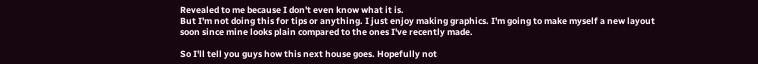Revealed to me because I don't even know what it is.
But I'm not doing this for tips or anything. I just enjoy making graphics. I'm going to make myself a new layout soon since mine looks plain compared to the ones I've recently made.

So I'll tell you guys how this next house goes. Hopefully not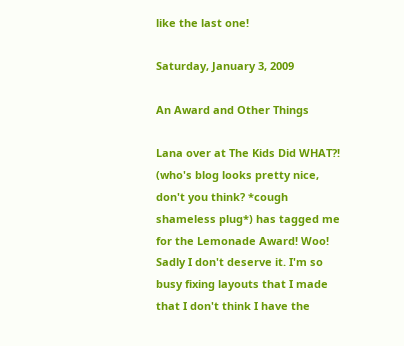like the last one!

Saturday, January 3, 2009

An Award and Other Things

Lana over at The Kids Did WHAT?! (who's blog looks pretty nice, don't you think? *cough shameless plug*) has tagged me for the Lemonade Award! Woo!
Sadly I don't deserve it. I'm so busy fixing layouts that I made that I don't think I have the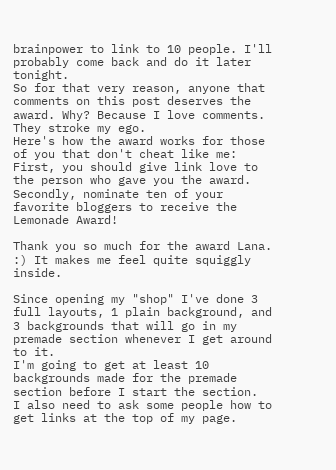brainpower to link to 10 people. I'll probably come back and do it later tonight.
So for that very reason, anyone that comments on this post deserves the award. Why? Because I love comments. They stroke my ego.
Here's how the award works for those of you that don't cheat like me:
First, you should give link love to the person who gave you the award. Secondly, nominate ten of your favorite bloggers to receive the Lemonade Award!

Thank you so much for the award Lana. :) It makes me feel quite squiggly inside.

Since opening my "shop" I've done 3 full layouts, 1 plain background, and 3 backgrounds that will go in my premade section whenever I get around to it.
I'm going to get at least 10 backgrounds made for the premade section before I start the section.
I also need to ask some people how to get links at the top of my page.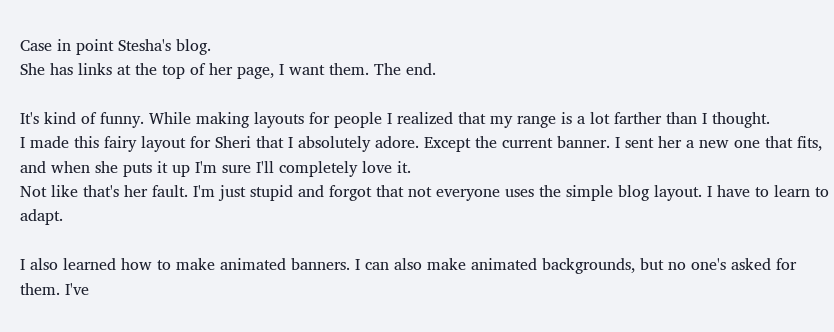Case in point Stesha's blog.
She has links at the top of her page, I want them. The end.

It's kind of funny. While making layouts for people I realized that my range is a lot farther than I thought.
I made this fairy layout for Sheri that I absolutely adore. Except the current banner. I sent her a new one that fits, and when she puts it up I'm sure I'll completely love it.
Not like that's her fault. I'm just stupid and forgot that not everyone uses the simple blog layout. I have to learn to adapt.

I also learned how to make animated banners. I can also make animated backgrounds, but no one's asked for them. I've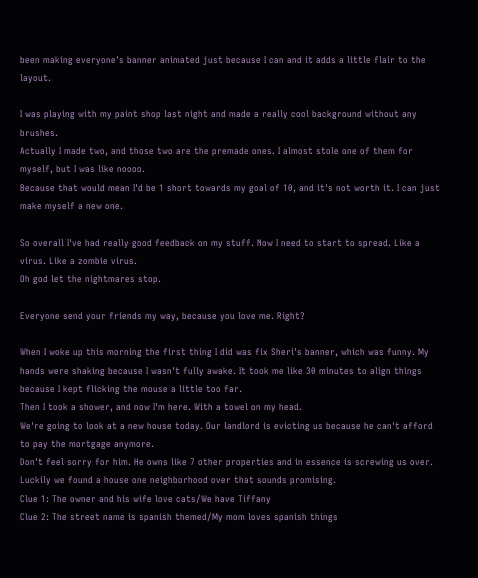been making everyone's banner animated just because I can and it adds a little flair to the layout.

I was playing with my paint shop last night and made a really cool background without any brushes.
Actually I made two, and those two are the premade ones. I almost stole one of them for myself, but I was like noooo.
Because that would mean I'd be 1 short towards my goal of 10, and it's not worth it. I can just make myself a new one.

So overall I've had really good feedback on my stuff. Now I need to start to spread. Like a virus. Like a zombie virus.
Oh god let the nightmares stop.

Everyone send your friends my way, because you love me. Right?

When I woke up this morning the first thing I did was fix Sheri's banner, which was funny. My hands were shaking because I wasn't fully awake. It took me like 30 minutes to align things because I kept flicking the mouse a little too far.
Then I took a shower, and now I'm here. With a towel on my head.
We're going to look at a new house today. Our landlord is evicting us because he can't afford to pay the mortgage anymore.
Don't feel sorry for him. He owns like 7 other properties and in essence is screwing us over.
Luckily we found a house one neighborhood over that sounds promising.
Clue 1: The owner and his wife love cats/We have Tiffany
Clue 2: The street name is spanish themed/My mom loves spanish things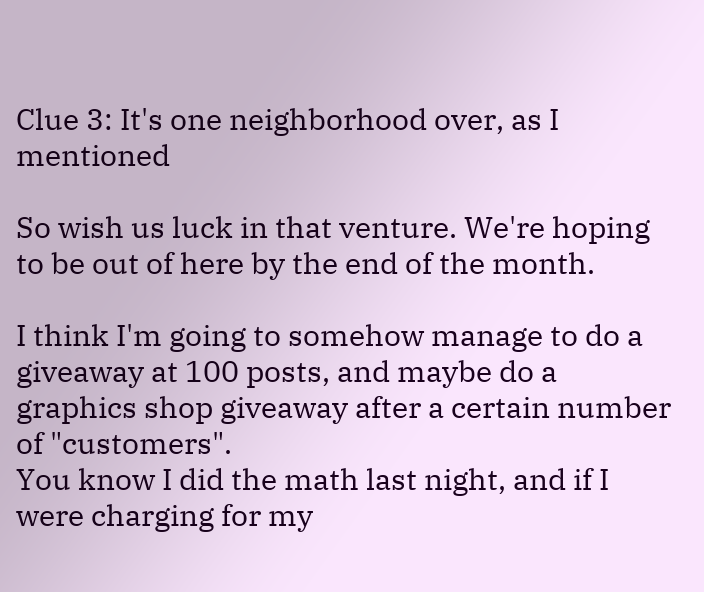Clue 3: It's one neighborhood over, as I mentioned

So wish us luck in that venture. We're hoping to be out of here by the end of the month.

I think I'm going to somehow manage to do a giveaway at 100 posts, and maybe do a graphics shop giveaway after a certain number of "customers".
You know I did the math last night, and if I were charging for my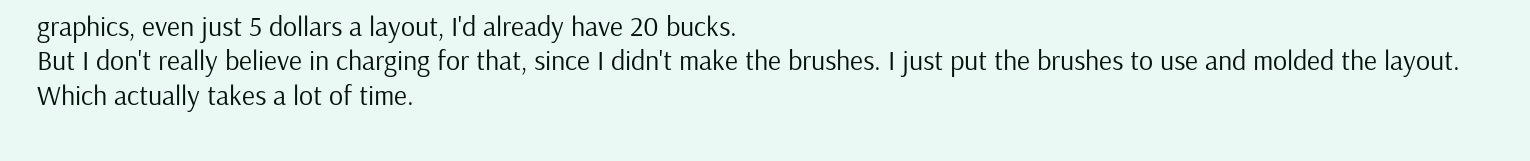graphics, even just 5 dollars a layout, I'd already have 20 bucks.
But I don't really believe in charging for that, since I didn't make the brushes. I just put the brushes to use and molded the layout.
Which actually takes a lot of time.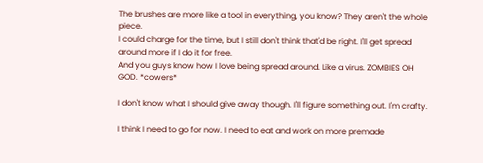The brushes are more like a tool in everything, you know? They aren't the whole piece.
I could charge for the time, but I still don't think that'd be right. I'll get spread around more if I do it for free.
And you guys know how I love being spread around. Like a virus. ZOMBIES OH GOD. *cowers*

I don't know what I should give away though. I'll figure something out. I'm crafty.

I think I need to go for now. I need to eat and work on more premade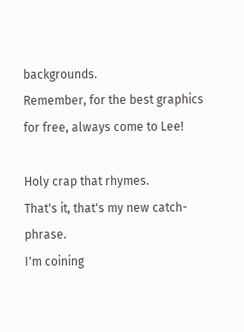backgrounds.
Remember, for the best graphics for free, always come to Lee!

Holy crap that rhymes.
That's it, that's my new catch-phrase.
I'm coining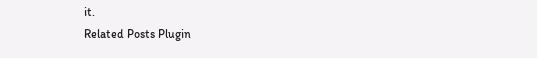it.
Related Posts Plugin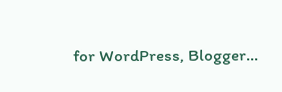for WordPress, Blogger...